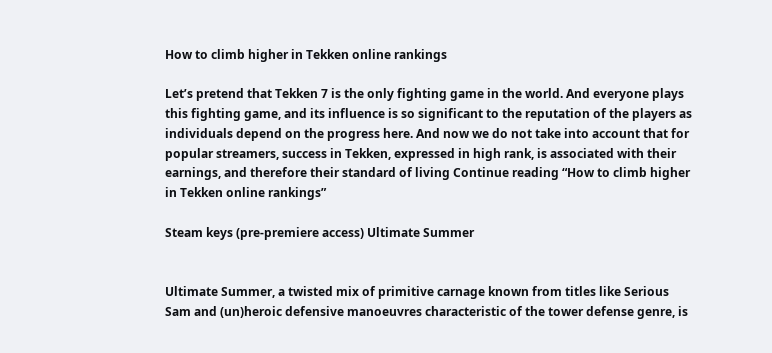How to climb higher in Tekken online rankings

Let’s pretend that Tekken 7 is the only fighting game in the world. And everyone plays this fighting game, and its influence is so significant to the reputation of the players as individuals depend on the progress here. And now we do not take into account that for popular streamers, success in Tekken, expressed in high rank, is associated with their earnings, and therefore their standard of living Continue reading “How to climb higher in Tekken online rankings”

Steam keys (pre-premiere access) Ultimate Summer


Ultimate Summer, a twisted mix of primitive carnage known from titles like Serious Sam and (un)heroic defensive manoeuvres characteristic of the tower defense genre, is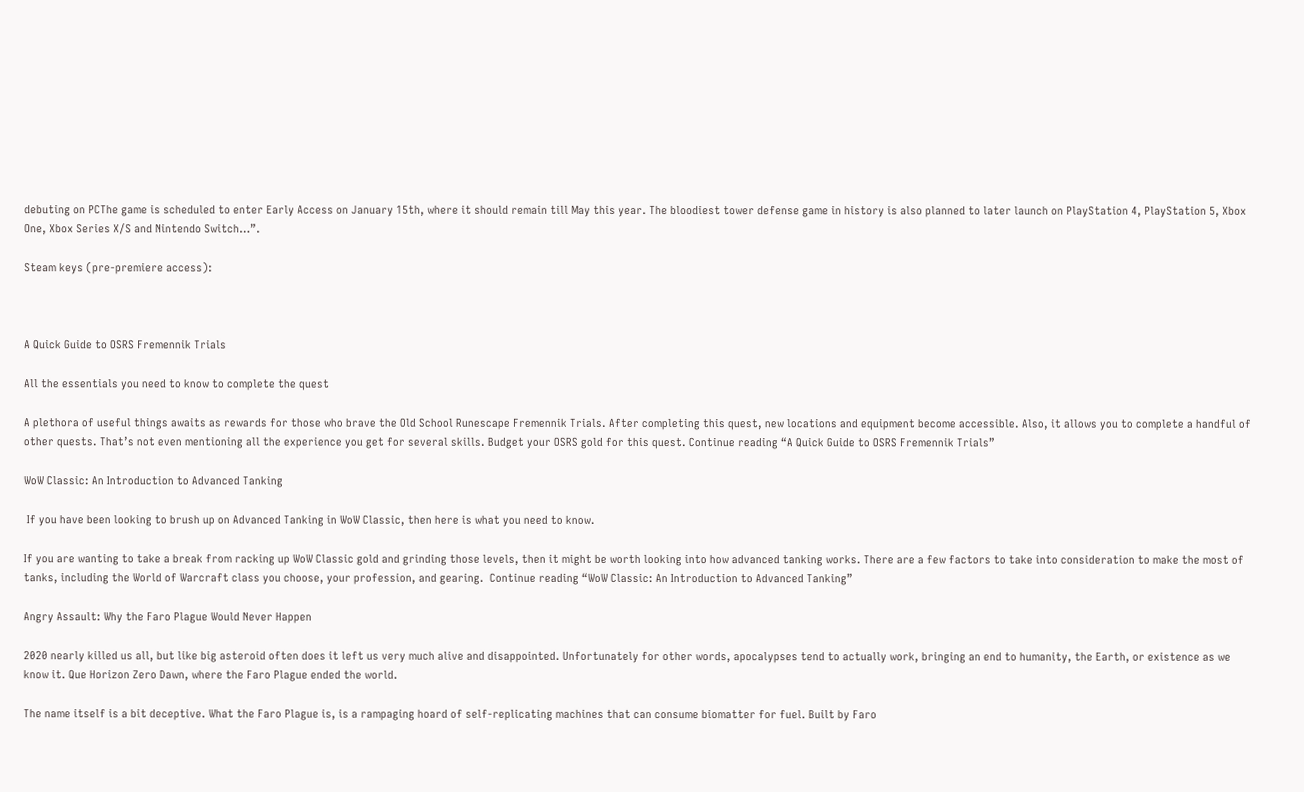debuting on PCThe game is scheduled to enter Early Access on January 15th, where it should remain till May this year. The bloodiest tower defense game in history is also planned to later launch on PlayStation 4, PlayStation 5, Xbox One, Xbox Series X/S and Nintendo Switch…”.

Steam keys (pre-premiere access):



A Quick Guide to OSRS Fremennik Trials

All the essentials you need to know to complete the quest

A plethora of useful things awaits as rewards for those who brave the Old School Runescape Fremennik Trials. After completing this quest, new locations and equipment become accessible. Also, it allows you to complete a handful of other quests. That’s not even mentioning all the experience you get for several skills. Budget your OSRS gold for this quest. Continue reading “A Quick Guide to OSRS Fremennik Trials”

WoW Classic: An Introduction to Advanced Tanking

 If you have been looking to brush up on Advanced Tanking in WoW Classic, then here is what you need to know.

If you are wanting to take a break from racking up WoW Classic gold and grinding those levels, then it might be worth looking into how advanced tanking works. There are a few factors to take into consideration to make the most of tanks, including the World of Warcraft class you choose, your profession, and gearing.  Continue reading “WoW Classic: An Introduction to Advanced Tanking”

Angry Assault: Why the Faro Plague Would Never Happen

2020 nearly killed us all, but like big asteroid often does it left us very much alive and disappointed. Unfortunately for other words, apocalypses tend to actually work, bringing an end to humanity, the Earth, or existence as we know it. Que Horizon Zero Dawn, where the Faro Plague ended the world.

The name itself is a bit deceptive. What the Faro Plague is, is a rampaging hoard of self-replicating machines that can consume biomatter for fuel. Built by Faro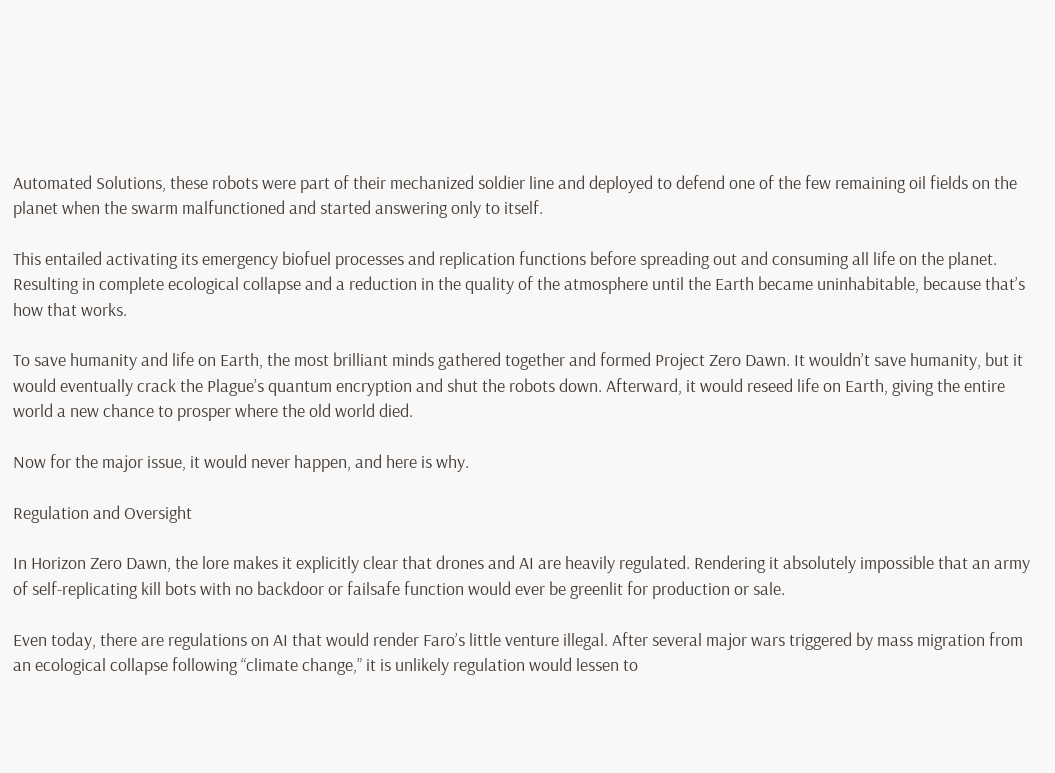Automated Solutions, these robots were part of their mechanized soldier line and deployed to defend one of the few remaining oil fields on the planet when the swarm malfunctioned and started answering only to itself.

This entailed activating its emergency biofuel processes and replication functions before spreading out and consuming all life on the planet. Resulting in complete ecological collapse and a reduction in the quality of the atmosphere until the Earth became uninhabitable, because that’s how that works.

To save humanity and life on Earth, the most brilliant minds gathered together and formed Project Zero Dawn. It wouldn’t save humanity, but it would eventually crack the Plague’s quantum encryption and shut the robots down. Afterward, it would reseed life on Earth, giving the entire world a new chance to prosper where the old world died.

Now for the major issue, it would never happen, and here is why.

Regulation and Oversight

In Horizon Zero Dawn, the lore makes it explicitly clear that drones and AI are heavily regulated. Rendering it absolutely impossible that an army of self-replicating kill bots with no backdoor or failsafe function would ever be greenlit for production or sale.

Even today, there are regulations on AI that would render Faro’s little venture illegal. After several major wars triggered by mass migration from an ecological collapse following “climate change,” it is unlikely regulation would lessen to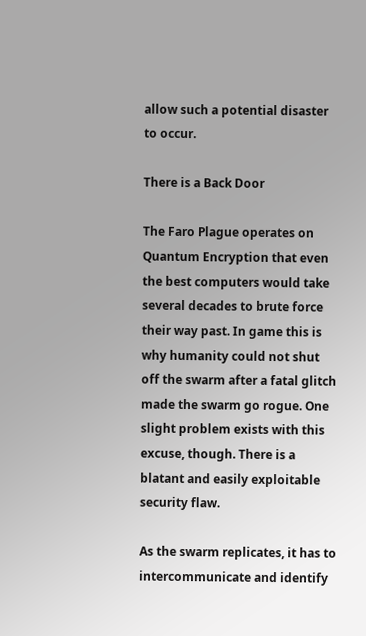allow such a potential disaster to occur.

There is a Back Door

The Faro Plague operates on Quantum Encryption that even the best computers would take several decades to brute force their way past. In game this is why humanity could not shut off the swarm after a fatal glitch made the swarm go rogue. One slight problem exists with this excuse, though. There is a blatant and easily exploitable security flaw.

As the swarm replicates, it has to intercommunicate and identify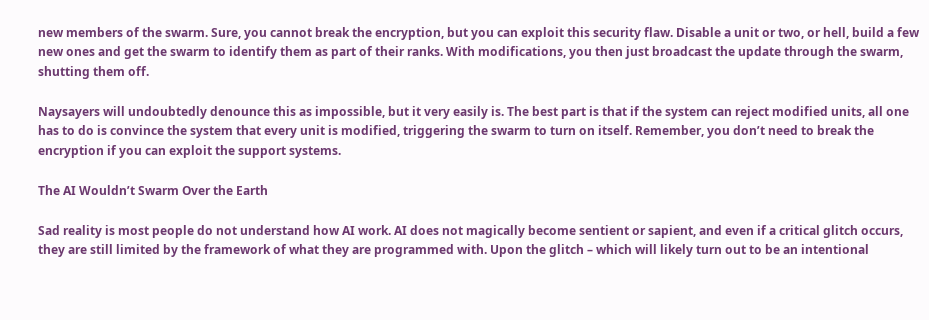new members of the swarm. Sure, you cannot break the encryption, but you can exploit this security flaw. Disable a unit or two, or hell, build a few new ones and get the swarm to identify them as part of their ranks. With modifications, you then just broadcast the update through the swarm, shutting them off.

Naysayers will undoubtedly denounce this as impossible, but it very easily is. The best part is that if the system can reject modified units, all one has to do is convince the system that every unit is modified, triggering the swarm to turn on itself. Remember, you don’t need to break the encryption if you can exploit the support systems.

The AI Wouldn’t Swarm Over the Earth

Sad reality is most people do not understand how AI work. AI does not magically become sentient or sapient, and even if a critical glitch occurs, they are still limited by the framework of what they are programmed with. Upon the glitch – which will likely turn out to be an intentional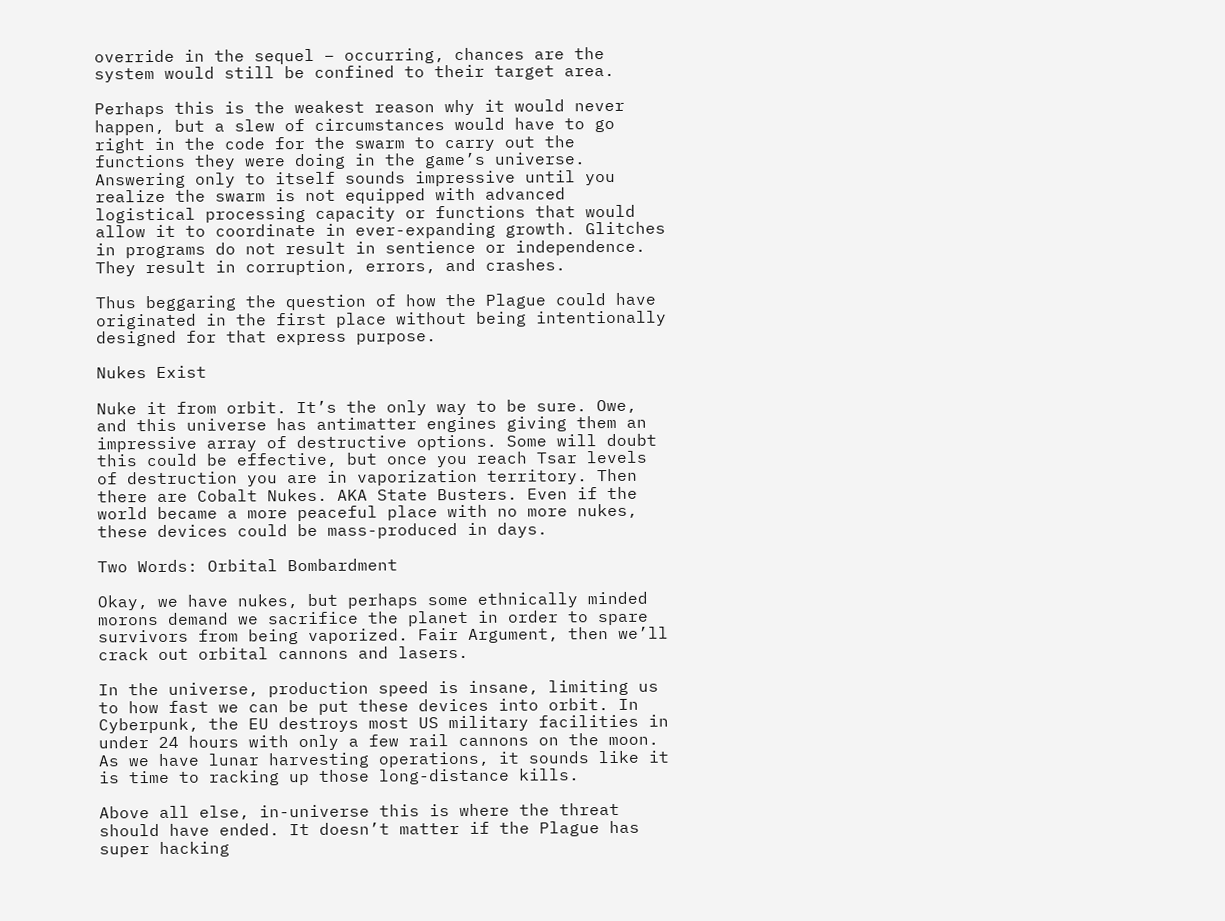override in the sequel – occurring, chances are the system would still be confined to their target area.

Perhaps this is the weakest reason why it would never happen, but a slew of circumstances would have to go right in the code for the swarm to carry out the functions they were doing in the game’s universe. Answering only to itself sounds impressive until you realize the swarm is not equipped with advanced logistical processing capacity or functions that would allow it to coordinate in ever-expanding growth. Glitches in programs do not result in sentience or independence. They result in corruption, errors, and crashes.

Thus beggaring the question of how the Plague could have originated in the first place without being intentionally designed for that express purpose.

Nukes Exist

Nuke it from orbit. It’s the only way to be sure. Owe, and this universe has antimatter engines giving them an impressive array of destructive options. Some will doubt this could be effective, but once you reach Tsar levels of destruction you are in vaporization territory. Then there are Cobalt Nukes. AKA State Busters. Even if the world became a more peaceful place with no more nukes, these devices could be mass-produced in days.

Two Words: Orbital Bombardment

Okay, we have nukes, but perhaps some ethnically minded morons demand we sacrifice the planet in order to spare survivors from being vaporized. Fair Argument, then we’ll crack out orbital cannons and lasers.

In the universe, production speed is insane, limiting us to how fast we can be put these devices into orbit. In Cyberpunk, the EU destroys most US military facilities in under 24 hours with only a few rail cannons on the moon. As we have lunar harvesting operations, it sounds like it is time to racking up those long-distance kills.

Above all else, in-universe this is where the threat should have ended. It doesn’t matter if the Plague has super hacking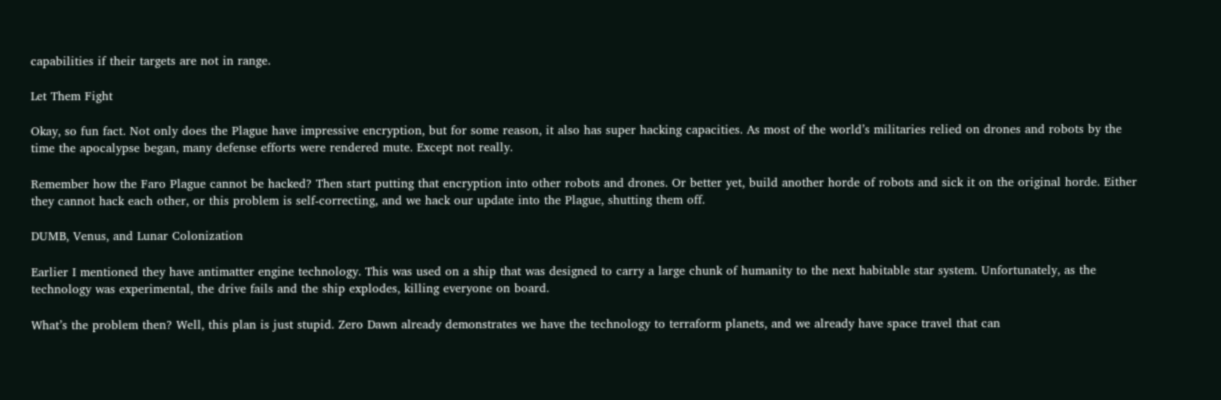capabilities if their targets are not in range.

Let Them Fight

Okay, so fun fact. Not only does the Plague have impressive encryption, but for some reason, it also has super hacking capacities. As most of the world’s militaries relied on drones and robots by the time the apocalypse began, many defense efforts were rendered mute. Except not really.

Remember how the Faro Plague cannot be hacked? Then start putting that encryption into other robots and drones. Or better yet, build another horde of robots and sick it on the original horde. Either they cannot hack each other, or this problem is self-correcting, and we hack our update into the Plague, shutting them off.

DUMB, Venus, and Lunar Colonization

Earlier I mentioned they have antimatter engine technology. This was used on a ship that was designed to carry a large chunk of humanity to the next habitable star system. Unfortunately, as the technology was experimental, the drive fails and the ship explodes, killing everyone on board.

What’s the problem then? Well, this plan is just stupid. Zero Dawn already demonstrates we have the technology to terraform planets, and we already have space travel that can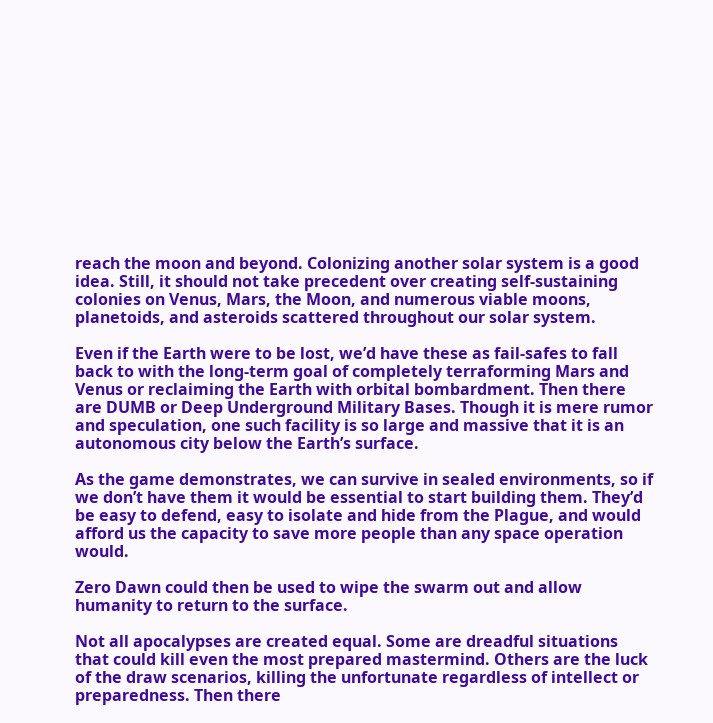reach the moon and beyond. Colonizing another solar system is a good idea. Still, it should not take precedent over creating self-sustaining colonies on Venus, Mars, the Moon, and numerous viable moons, planetoids, and asteroids scattered throughout our solar system.

Even if the Earth were to be lost, we’d have these as fail-safes to fall back to with the long-term goal of completely terraforming Mars and Venus or reclaiming the Earth with orbital bombardment. Then there are DUMB or Deep Underground Military Bases. Though it is mere rumor and speculation, one such facility is so large and massive that it is an autonomous city below the Earth’s surface.

As the game demonstrates, we can survive in sealed environments, so if we don’t have them it would be essential to start building them. They’d be easy to defend, easy to isolate and hide from the Plague, and would afford us the capacity to save more people than any space operation would.

Zero Dawn could then be used to wipe the swarm out and allow humanity to return to the surface.

Not all apocalypses are created equal. Some are dreadful situations that could kill even the most prepared mastermind. Others are the luck of the draw scenarios, killing the unfortunate regardless of intellect or preparedness. Then there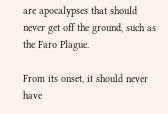are apocalypses that should never get off the ground, such as the Faro Plague.

From its onset, it should never have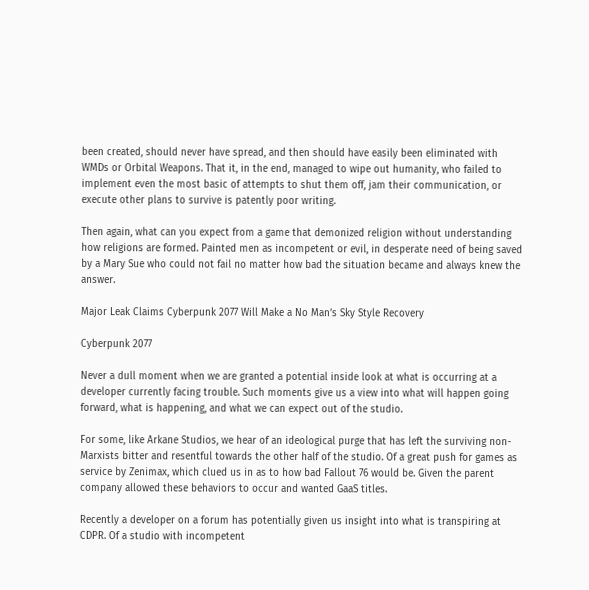been created, should never have spread, and then should have easily been eliminated with WMDs or Orbital Weapons. That it, in the end, managed to wipe out humanity, who failed to implement even the most basic of attempts to shut them off, jam their communication, or execute other plans to survive is patently poor writing.

Then again, what can you expect from a game that demonized religion without understanding how religions are formed. Painted men as incompetent or evil, in desperate need of being saved by a Mary Sue who could not fail no matter how bad the situation became and always knew the answer.

Major Leak Claims Cyberpunk 2077 Will Make a No Man’s Sky Style Recovery

Cyberpunk 2077

Never a dull moment when we are granted a potential inside look at what is occurring at a developer currently facing trouble. Such moments give us a view into what will happen going forward, what is happening, and what we can expect out of the studio.

For some, like Arkane Studios, we hear of an ideological purge that has left the surviving non-Marxists bitter and resentful towards the other half of the studio. Of a great push for games as service by Zenimax, which clued us in as to how bad Fallout 76 would be. Given the parent company allowed these behaviors to occur and wanted GaaS titles.

Recently a developer on a forum has potentially given us insight into what is transpiring at CDPR. Of a studio with incompetent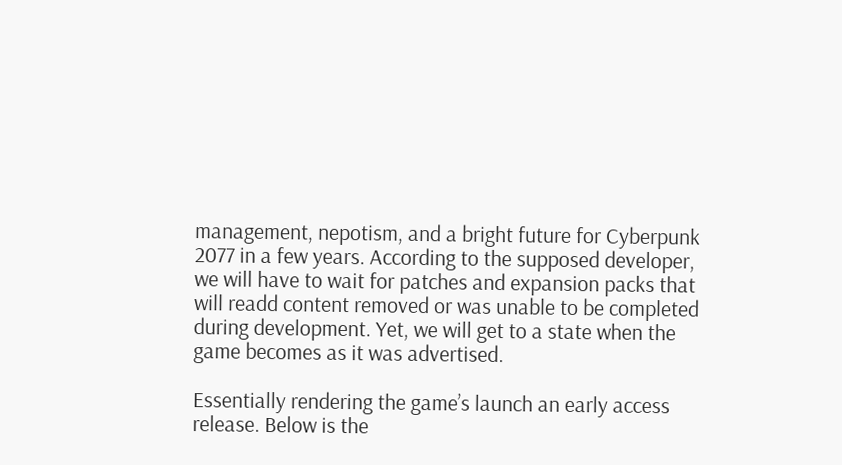management, nepotism, and a bright future for Cyberpunk 2077 in a few years. According to the supposed developer, we will have to wait for patches and expansion packs that will readd content removed or was unable to be completed during development. Yet, we will get to a state when the game becomes as it was advertised.

Essentially rendering the game’s launch an early access release. Below is the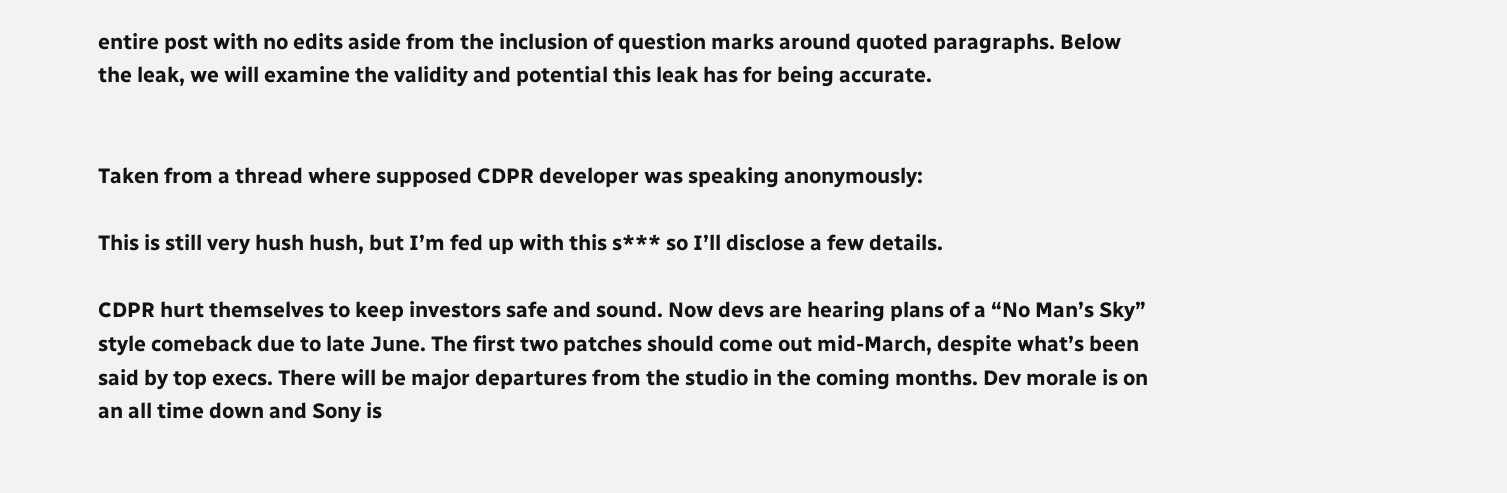entire post with no edits aside from the inclusion of question marks around quoted paragraphs. Below the leak, we will examine the validity and potential this leak has for being accurate.


Taken from a thread where supposed CDPR developer was speaking anonymously:

This is still very hush hush, but I’m fed up with this s*** so I’ll disclose a few details.

CDPR hurt themselves to keep investors safe and sound. Now devs are hearing plans of a “No Man’s Sky” style comeback due to late June. The first two patches should come out mid-March, despite what’s been said by top execs. There will be major departures from the studio in the coming months. Dev morale is on an all time down and Sony is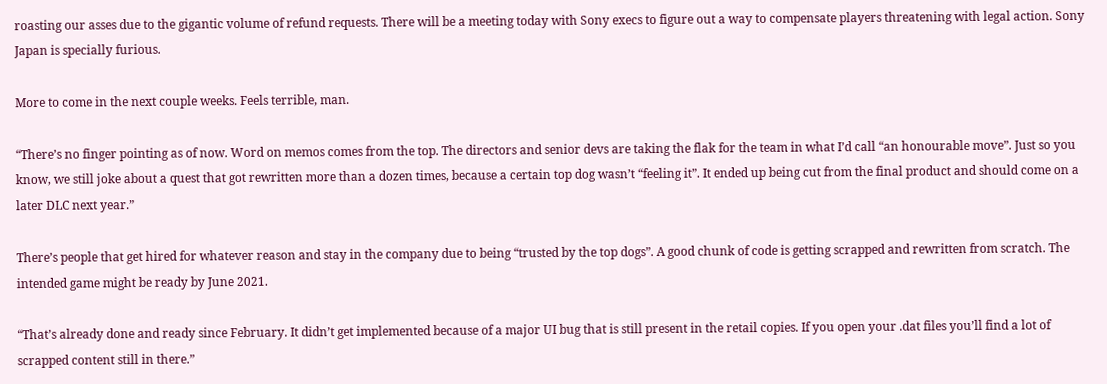roasting our asses due to the gigantic volume of refund requests. There will be a meeting today with Sony execs to figure out a way to compensate players threatening with legal action. Sony Japan is specially furious.

More to come in the next couple weeks. Feels terrible, man.

“There’s no finger pointing as of now. Word on memos comes from the top. The directors and senior devs are taking the flak for the team in what I’d call “an honourable move”. Just so you know, we still joke about a quest that got rewritten more than a dozen times, because a certain top dog wasn’t “feeling it”. It ended up being cut from the final product and should come on a later DLC next year.”

There’s people that get hired for whatever reason and stay in the company due to being “trusted by the top dogs”. A good chunk of code is getting scrapped and rewritten from scratch. The intended game might be ready by June 2021.

“That’s already done and ready since February. It didn’t get implemented because of a major UI bug that is still present in the retail copies. If you open your .dat files you’ll find a lot of scrapped content still in there.”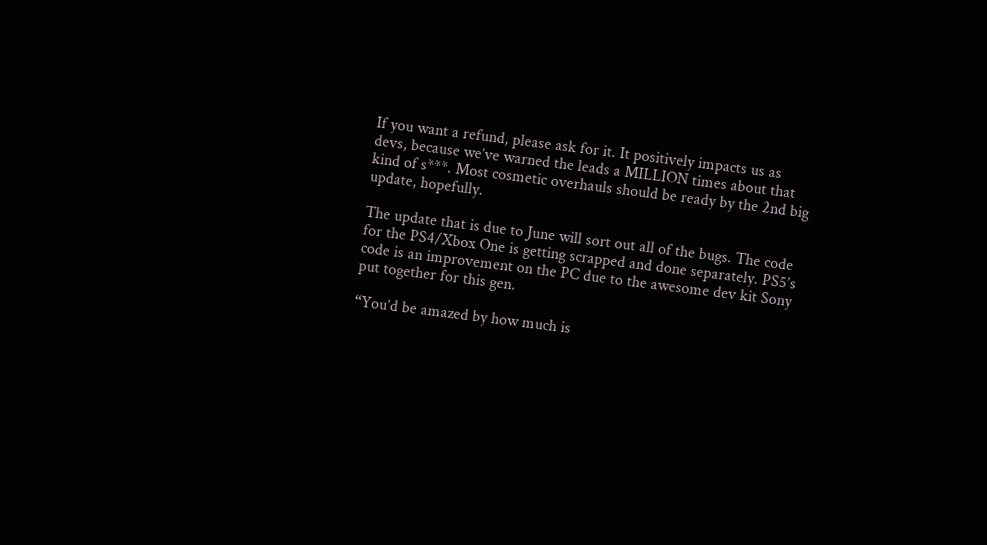If you want a refund, please ask for it. It positively impacts us as devs, because we’ve warned the leads a MILLION times about that kind of s***. Most cosmetic overhauls should be ready by the 2nd big update, hopefully.

The update that is due to June will sort out all of the bugs. The code for the PS4/Xbox One is getting scrapped and done separately. PS5’s code is an improvement on the PC due to the awesome dev kit Sony put together for this gen.

“You’d be amazed by how much is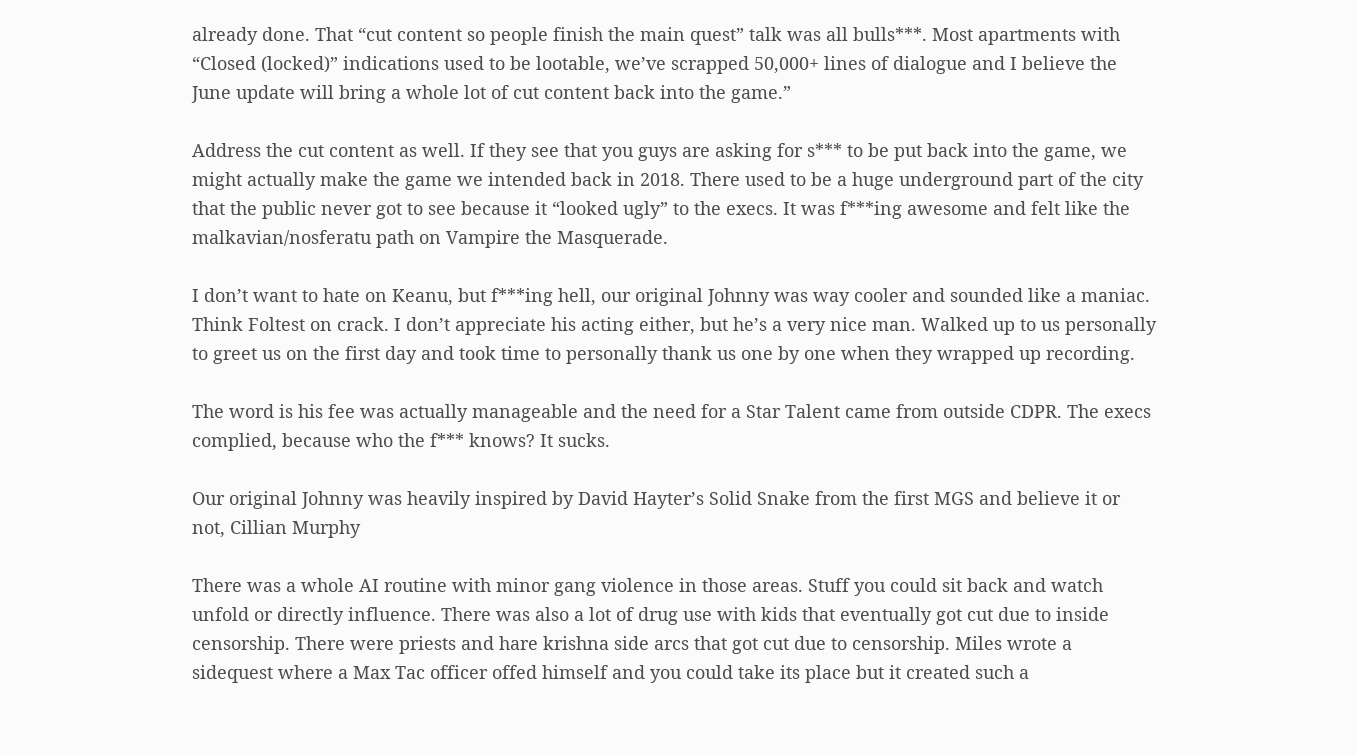already done. That “cut content so people finish the main quest” talk was all bulls***. Most apartments with “Closed (locked)” indications used to be lootable, we’ve scrapped 50,000+ lines of dialogue and I believe the June update will bring a whole lot of cut content back into the game.”

Address the cut content as well. If they see that you guys are asking for s*** to be put back into the game, we might actually make the game we intended back in 2018. There used to be a huge underground part of the city that the public never got to see because it “looked ugly” to the execs. It was f***ing awesome and felt like the malkavian/nosferatu path on Vampire the Masquerade.

I don’t want to hate on Keanu, but f***ing hell, our original Johnny was way cooler and sounded like a maniac. Think Foltest on crack. I don’t appreciate his acting either, but he’s a very nice man. Walked up to us personally to greet us on the first day and took time to personally thank us one by one when they wrapped up recording.

The word is his fee was actually manageable and the need for a Star Talent came from outside CDPR. The execs complied, because who the f*** knows? It sucks.

Our original Johnny was heavily inspired by David Hayter’s Solid Snake from the first MGS and believe it or not, Cillian Murphy

There was a whole AI routine with minor gang violence in those areas. Stuff you could sit back and watch unfold or directly influence. There was also a lot of drug use with kids that eventually got cut due to inside censorship. There were priests and hare krishna side arcs that got cut due to censorship. Miles wrote a sidequest where a Max Tac officer offed himself and you could take its place but it created such a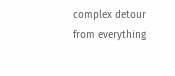complex detour from everything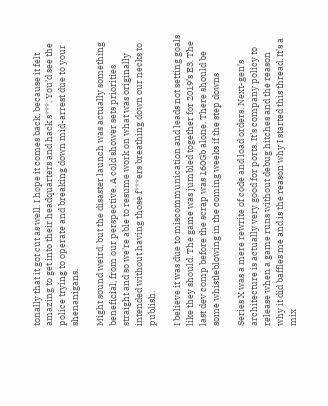tonally that it got cut as well. I hope it comes back, because it felt amazing to get into their headquarters and hack s***. You’d see the police trying to operate and breaking down mid-arrest due to your shenanigans.

Might sound weird, but the disaster launch was actually something beneficial, from our perspective. A cold shower sets priorities straight and so we’re able to resume work on what was originally intended without having those f***ers breathing down our necks to publish.

I believe it was due to miscommunication and leads not setting goals like they should. The game was jumbled together for 2019’s E3. The last dev comp before the scrap was 160Gb alone. There should be some whistleblowing in the coming weeks if the step downs

Series X was a mere rewrite of code and load orders. Next-gen’s architecture is actually very good for ports. It’s company policy to release when a game runs without debug hitches and the reason why it did baffles me and is the reason why I started this thread. It’s a mix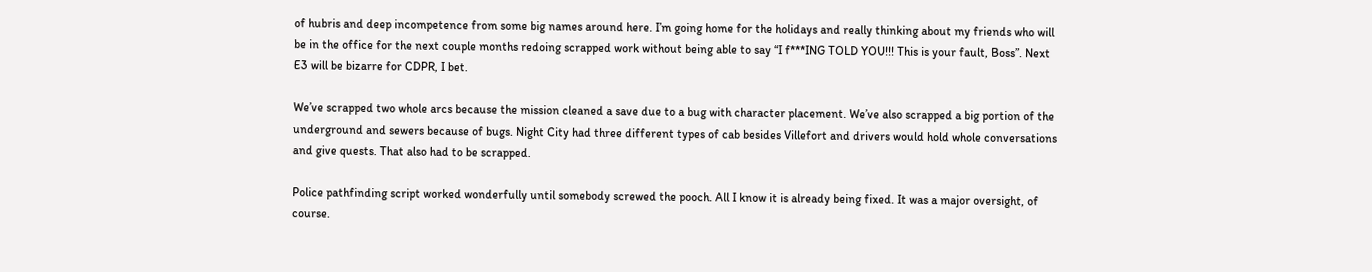of hubris and deep incompetence from some big names around here. I’m going home for the holidays and really thinking about my friends who will be in the office for the next couple months redoing scrapped work without being able to say “I f***ING TOLD YOU!!! This is your fault, Boss”. Next E3 will be bizarre for CDPR, I bet.

We’ve scrapped two whole arcs because the mission cleaned a save due to a bug with character placement. We’ve also scrapped a big portion of the underground and sewers because of bugs. Night City had three different types of cab besides Villefort and drivers would hold whole conversations and give quests. That also had to be scrapped.

Police pathfinding script worked wonderfully until somebody screwed the pooch. All I know it is already being fixed. It was a major oversight, of course.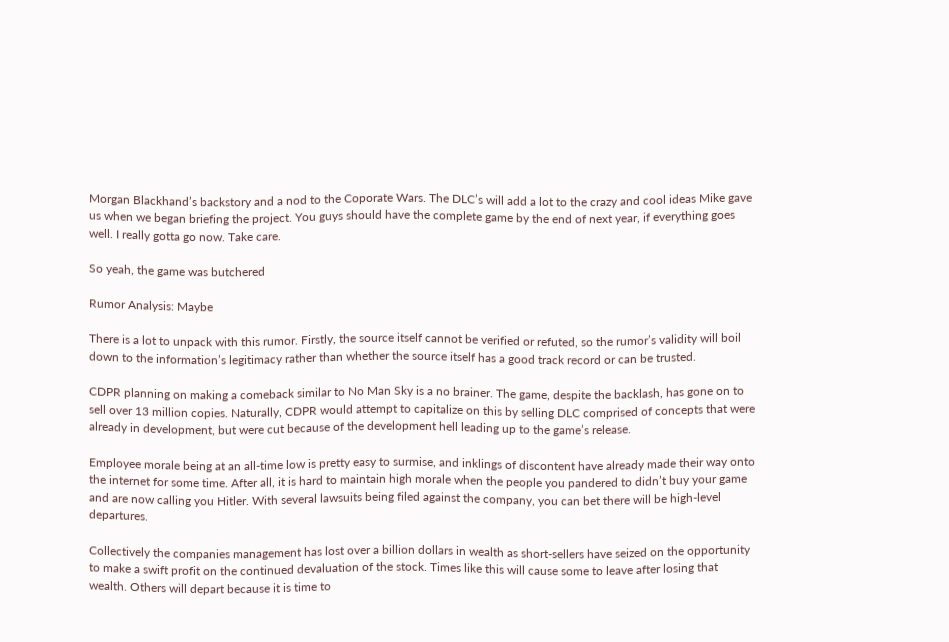Morgan Blackhand’s backstory and a nod to the Coporate Wars. The DLC’s will add a lot to the crazy and cool ideas Mike gave us when we began briefing the project. You guys should have the complete game by the end of next year, if everything goes well. I really gotta go now. Take care.

So yeah, the game was butchered

Rumor Analysis: Maybe

There is a lot to unpack with this rumor. Firstly, the source itself cannot be verified or refuted, so the rumor’s validity will boil down to the information’s legitimacy rather than whether the source itself has a good track record or can be trusted.

CDPR planning on making a comeback similar to No Man Sky is a no brainer. The game, despite the backlash, has gone on to sell over 13 million copies. Naturally, CDPR would attempt to capitalize on this by selling DLC comprised of concepts that were already in development, but were cut because of the development hell leading up to the game’s release.

Employee morale being at an all-time low is pretty easy to surmise, and inklings of discontent have already made their way onto the internet for some time. After all, it is hard to maintain high morale when the people you pandered to didn’t buy your game and are now calling you Hitler. With several lawsuits being filed against the company, you can bet there will be high-level departures.

Collectively the companies management has lost over a billion dollars in wealth as short-sellers have seized on the opportunity to make a swift profit on the continued devaluation of the stock. Times like this will cause some to leave after losing that wealth. Others will depart because it is time to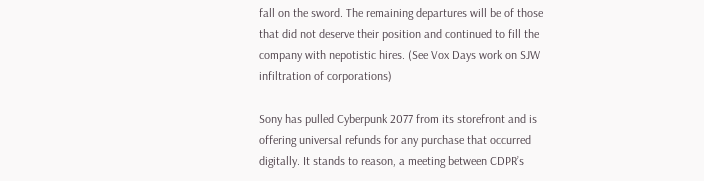fall on the sword. The remaining departures will be of those that did not deserve their position and continued to fill the company with nepotistic hires. (See Vox Days work on SJW infiltration of corporations)

Sony has pulled Cyberpunk 2077 from its storefront and is offering universal refunds for any purchase that occurred digitally. It stands to reason, a meeting between CDPR’s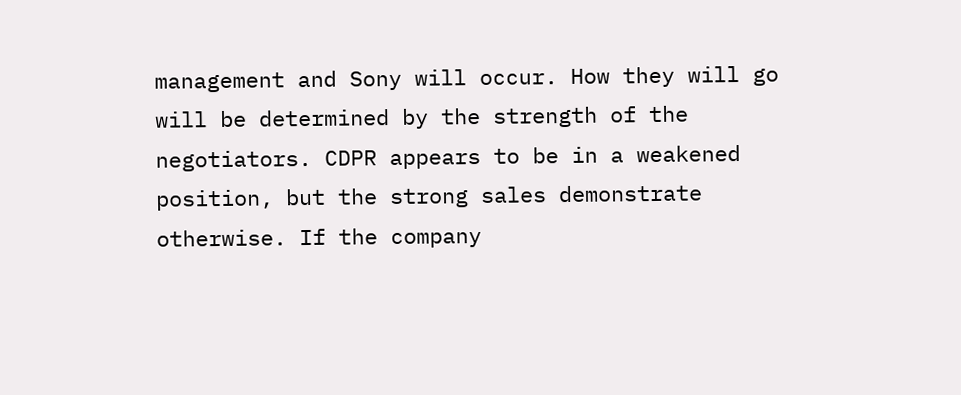management and Sony will occur. How they will go will be determined by the strength of the negotiators. CDPR appears to be in a weakened position, but the strong sales demonstrate otherwise. If the company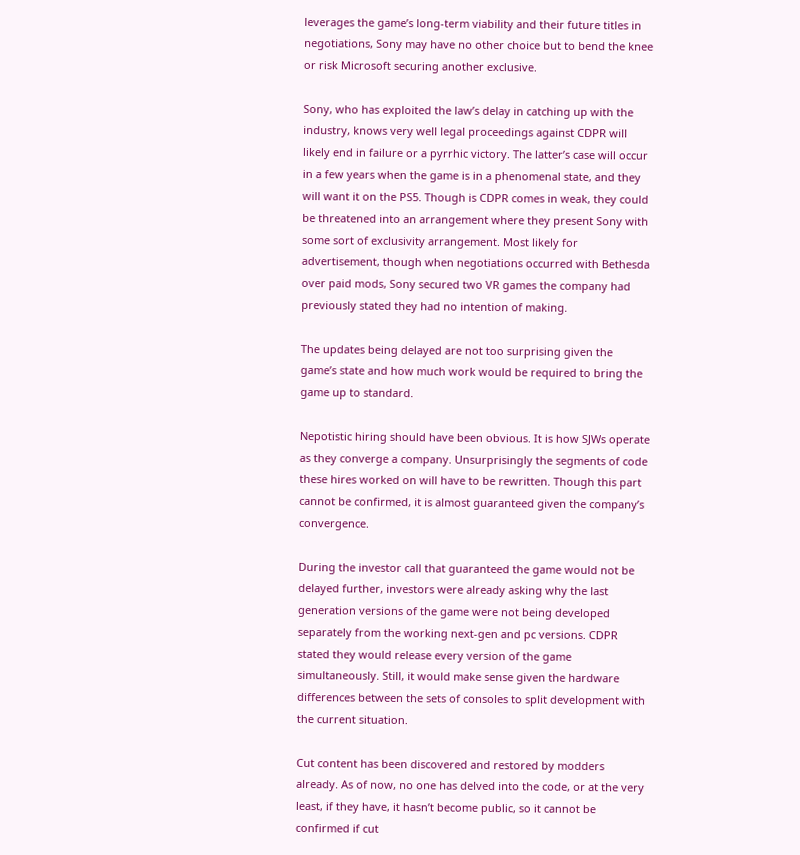leverages the game’s long-term viability and their future titles in negotiations, Sony may have no other choice but to bend the knee or risk Microsoft securing another exclusive.

Sony, who has exploited the law’s delay in catching up with the industry, knows very well legal proceedings against CDPR will likely end in failure or a pyrrhic victory. The latter’s case will occur in a few years when the game is in a phenomenal state, and they will want it on the PS5. Though is CDPR comes in weak, they could be threatened into an arrangement where they present Sony with some sort of exclusivity arrangement. Most likely for advertisement, though when negotiations occurred with Bethesda over paid mods, Sony secured two VR games the company had previously stated they had no intention of making.

The updates being delayed are not too surprising given the game’s state and how much work would be required to bring the game up to standard.

Nepotistic hiring should have been obvious. It is how SJWs operate as they converge a company. Unsurprisingly the segments of code these hires worked on will have to be rewritten. Though this part cannot be confirmed, it is almost guaranteed given the company’s convergence.

During the investor call that guaranteed the game would not be delayed further, investors were already asking why the last generation versions of the game were not being developed separately from the working next-gen and pc versions. CDPR stated they would release every version of the game simultaneously. Still, it would make sense given the hardware differences between the sets of consoles to split development with the current situation.

Cut content has been discovered and restored by modders already. As of now, no one has delved into the code, or at the very least, if they have, it hasn’t become public, so it cannot be confirmed if cut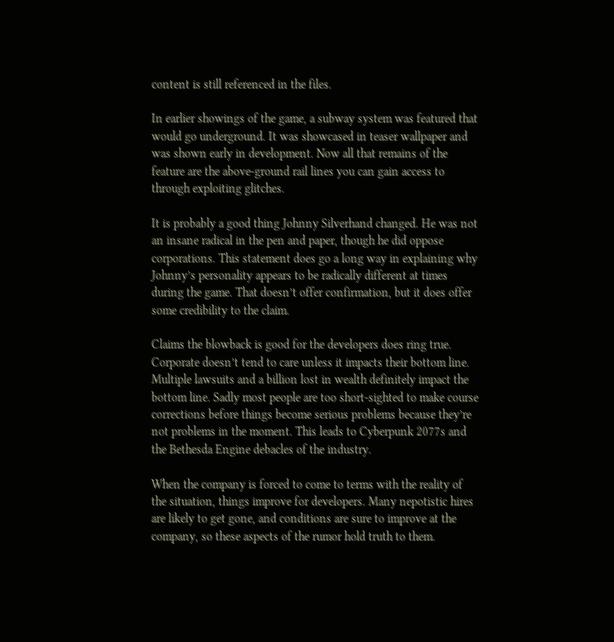content is still referenced in the files.

In earlier showings of the game, a subway system was featured that would go underground. It was showcased in teaser wallpaper and was shown early in development. Now all that remains of the feature are the above-ground rail lines you can gain access to through exploiting glitches.

It is probably a good thing Johnny Silverhand changed. He was not an insane radical in the pen and paper, though he did oppose corporations. This statement does go a long way in explaining why Johnny’s personality appears to be radically different at times during the game. That doesn’t offer confirmation, but it does offer some credibility to the claim.

Claims the blowback is good for the developers does ring true. Corporate doesn’t tend to care unless it impacts their bottom line. Multiple lawsuits and a billion lost in wealth definitely impact the bottom line. Sadly most people are too short-sighted to make course corrections before things become serious problems because they’re not problems in the moment. This leads to Cyberpunk 2077s and the Bethesda Engine debacles of the industry.

When the company is forced to come to terms with the reality of the situation, things improve for developers. Many nepotistic hires are likely to get gone, and conditions are sure to improve at the company, so these aspects of the rumor hold truth to them.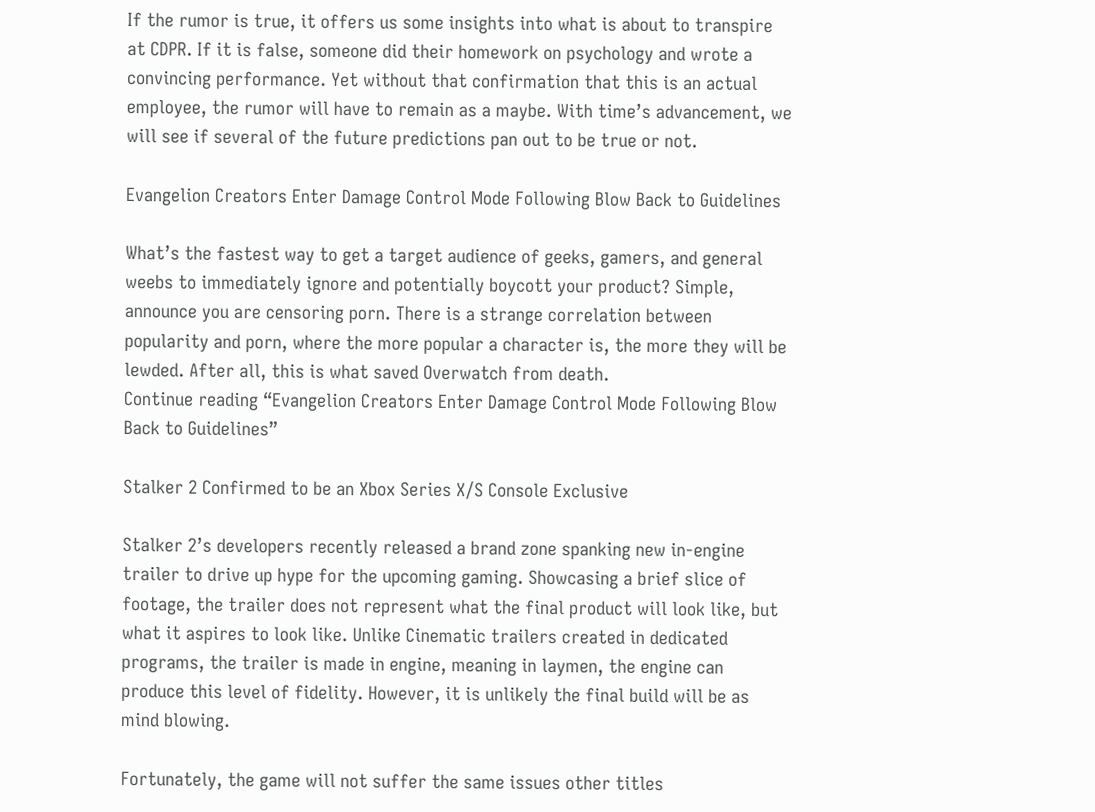If the rumor is true, it offers us some insights into what is about to transpire at CDPR. If it is false, someone did their homework on psychology and wrote a convincing performance. Yet without that confirmation that this is an actual employee, the rumor will have to remain as a maybe. With time’s advancement, we will see if several of the future predictions pan out to be true or not.

Evangelion Creators Enter Damage Control Mode Following Blow Back to Guidelines

What’s the fastest way to get a target audience of geeks, gamers, and general weebs to immediately ignore and potentially boycott your product? Simple, announce you are censoring porn. There is a strange correlation between popularity and porn, where the more popular a character is, the more they will be lewded. After all, this is what saved Overwatch from death.
Continue reading “Evangelion Creators Enter Damage Control Mode Following Blow Back to Guidelines”

Stalker 2 Confirmed to be an Xbox Series X/S Console Exclusive

Stalker 2’s developers recently released a brand zone spanking new in-engine trailer to drive up hype for the upcoming gaming. Showcasing a brief slice of footage, the trailer does not represent what the final product will look like, but what it aspires to look like. Unlike Cinematic trailers created in dedicated programs, the trailer is made in engine, meaning in laymen, the engine can produce this level of fidelity. However, it is unlikely the final build will be as mind blowing.

Fortunately, the game will not suffer the same issues other titles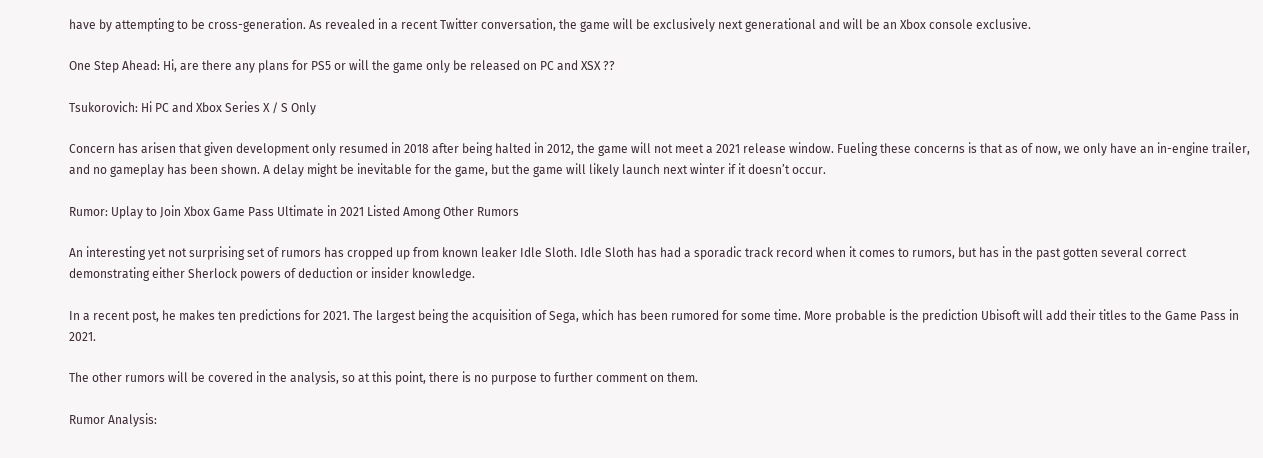have by attempting to be cross-generation. As revealed in a recent Twitter conversation, the game will be exclusively next generational and will be an Xbox console exclusive.

One Step Ahead: Hi, are there any plans for PS5 or will the game only be released on PC and XSX ??

Tsukorovich: Hi PC and Xbox Series X / S Only

Concern has arisen that given development only resumed in 2018 after being halted in 2012, the game will not meet a 2021 release window. Fueling these concerns is that as of now, we only have an in-engine trailer, and no gameplay has been shown. A delay might be inevitable for the game, but the game will likely launch next winter if it doesn’t occur.

Rumor: Uplay to Join Xbox Game Pass Ultimate in 2021 Listed Among Other Rumors

An interesting yet not surprising set of rumors has cropped up from known leaker Idle Sloth. Idle Sloth has had a sporadic track record when it comes to rumors, but has in the past gotten several correct demonstrating either Sherlock powers of deduction or insider knowledge.

In a recent post, he makes ten predictions for 2021. The largest being the acquisition of Sega, which has been rumored for some time. More probable is the prediction Ubisoft will add their titles to the Game Pass in 2021.

The other rumors will be covered in the analysis, so at this point, there is no purpose to further comment on them.

Rumor Analysis: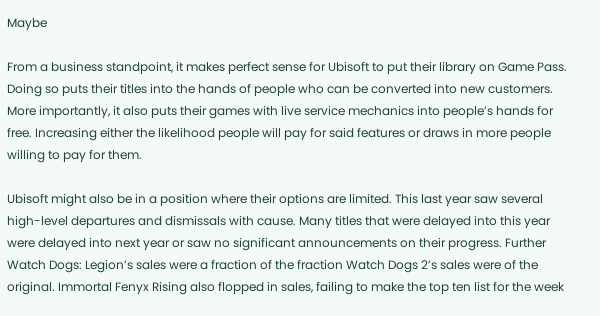Maybe

From a business standpoint, it makes perfect sense for Ubisoft to put their library on Game Pass. Doing so puts their titles into the hands of people who can be converted into new customers. More importantly, it also puts their games with live service mechanics into people’s hands for free. Increasing either the likelihood people will pay for said features or draws in more people willing to pay for them.

Ubisoft might also be in a position where their options are limited. This last year saw several high-level departures and dismissals with cause. Many titles that were delayed into this year were delayed into next year or saw no significant announcements on their progress. Further Watch Dogs: Legion’s sales were a fraction of the fraction Watch Dogs 2’s sales were of the original. Immortal Fenyx Rising also flopped in sales, failing to make the top ten list for the week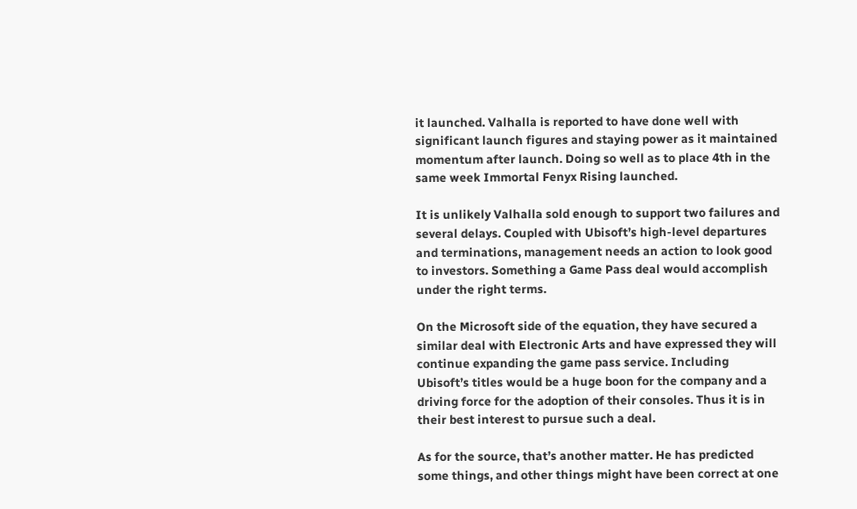it launched. Valhalla is reported to have done well with significant launch figures and staying power as it maintained momentum after launch. Doing so well as to place 4th in the same week Immortal Fenyx Rising launched.

It is unlikely Valhalla sold enough to support two failures and several delays. Coupled with Ubisoft’s high-level departures and terminations, management needs an action to look good to investors. Something a Game Pass deal would accomplish under the right terms.

On the Microsoft side of the equation, they have secured a similar deal with Electronic Arts and have expressed they will continue expanding the game pass service. Including Ubisoft’s titles would be a huge boon for the company and a driving force for the adoption of their consoles. Thus it is in their best interest to pursue such a deal.

As for the source, that’s another matter. He has predicted some things, and other things might have been correct at one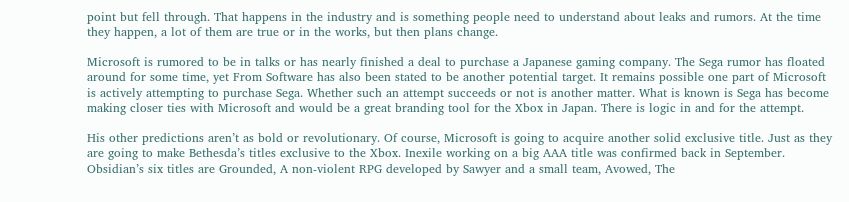point but fell through. That happens in the industry and is something people need to understand about leaks and rumors. At the time they happen, a lot of them are true or in the works, but then plans change.

Microsoft is rumored to be in talks or has nearly finished a deal to purchase a Japanese gaming company. The Sega rumor has floated around for some time, yet From Software has also been stated to be another potential target. It remains possible one part of Microsoft is actively attempting to purchase Sega. Whether such an attempt succeeds or not is another matter. What is known is Sega has become making closer ties with Microsoft and would be a great branding tool for the Xbox in Japan. There is logic in and for the attempt.

His other predictions aren’t as bold or revolutionary. Of course, Microsoft is going to acquire another solid exclusive title. Just as they are going to make Bethesda’s titles exclusive to the Xbox. Inexile working on a big AAA title was confirmed back in September. Obsidian’s six titles are Grounded, A non-violent RPG developed by Sawyer and a small team, Avowed, The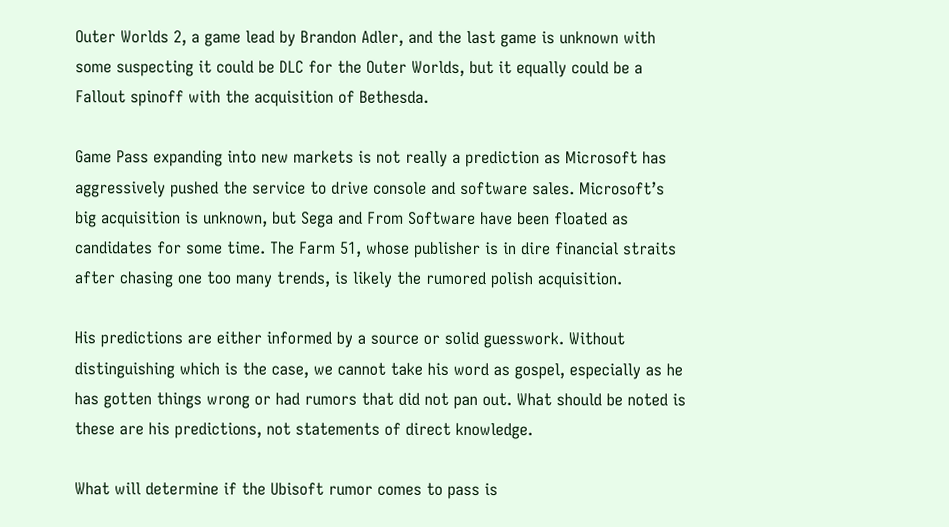Outer Worlds 2, a game lead by Brandon Adler, and the last game is unknown with some suspecting it could be DLC for the Outer Worlds, but it equally could be a Fallout spinoff with the acquisition of Bethesda.

Game Pass expanding into new markets is not really a prediction as Microsoft has aggressively pushed the service to drive console and software sales. Microsoft’s big acquisition is unknown, but Sega and From Software have been floated as candidates for some time. The Farm 51, whose publisher is in dire financial straits after chasing one too many trends, is likely the rumored polish acquisition.

His predictions are either informed by a source or solid guesswork. Without distinguishing which is the case, we cannot take his word as gospel, especially as he has gotten things wrong or had rumors that did not pan out. What should be noted is these are his predictions, not statements of direct knowledge.

What will determine if the Ubisoft rumor comes to pass is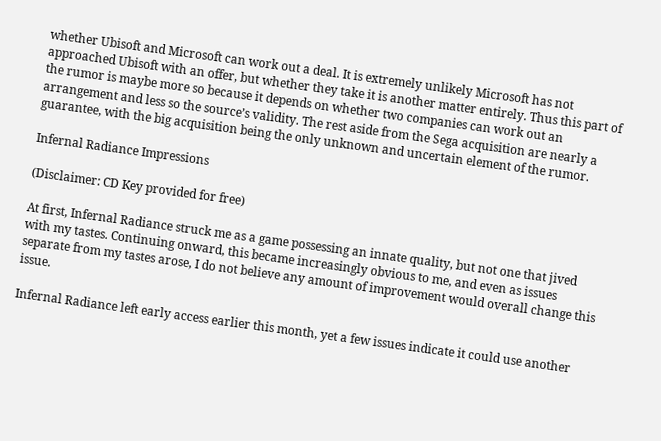whether Ubisoft and Microsoft can work out a deal. It is extremely unlikely Microsoft has not approached Ubisoft with an offer, but whether they take it is another matter entirely. Thus this part of the rumor is maybe more so because it depends on whether two companies can work out an arrangement and less so the source’s validity. The rest aside from the Sega acquisition are nearly a guarantee, with the big acquisition being the only unknown and uncertain element of the rumor.

Infernal Radiance Impressions

(Disclaimer: CD Key provided for free)

At first, Infernal Radiance struck me as a game possessing an innate quality, but not one that jived with my tastes. Continuing onward, this became increasingly obvious to me, and even as issues separate from my tastes arose, I do not believe any amount of improvement would overall change this issue.

Infernal Radiance left early access earlier this month, yet a few issues indicate it could use another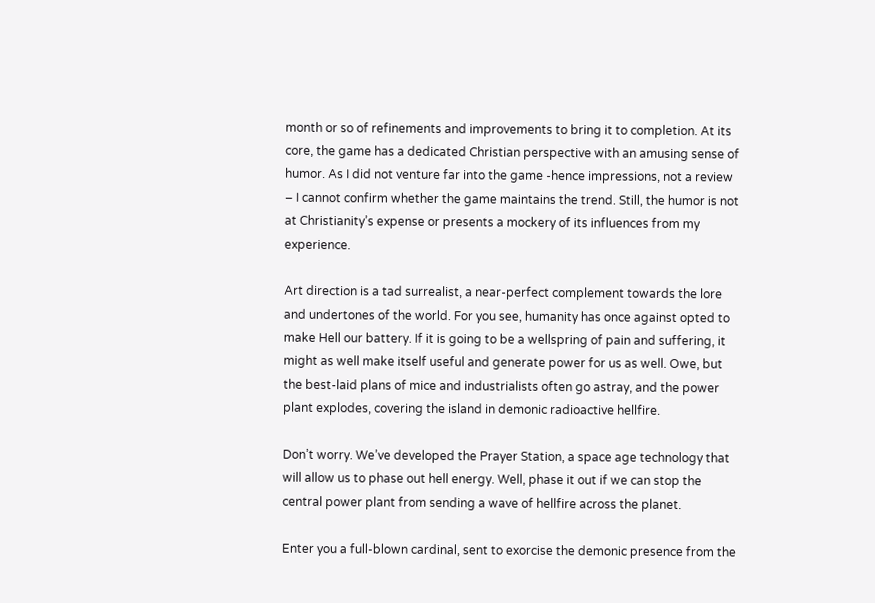month or so of refinements and improvements to bring it to completion. At its core, the game has a dedicated Christian perspective with an amusing sense of humor. As I did not venture far into the game -hence impressions, not a review – I cannot confirm whether the game maintains the trend. Still, the humor is not at Christianity’s expense or presents a mockery of its influences from my experience.

Art direction is a tad surrealist, a near-perfect complement towards the lore and undertones of the world. For you see, humanity has once against opted to make Hell our battery. If it is going to be a wellspring of pain and suffering, it might as well make itself useful and generate power for us as well. Owe, but the best-laid plans of mice and industrialists often go astray, and the power plant explodes, covering the island in demonic radioactive hellfire.

Don’t worry. We’ve developed the Prayer Station, a space age technology that will allow us to phase out hell energy. Well, phase it out if we can stop the central power plant from sending a wave of hellfire across the planet.

Enter you a full-blown cardinal, sent to exorcise the demonic presence from the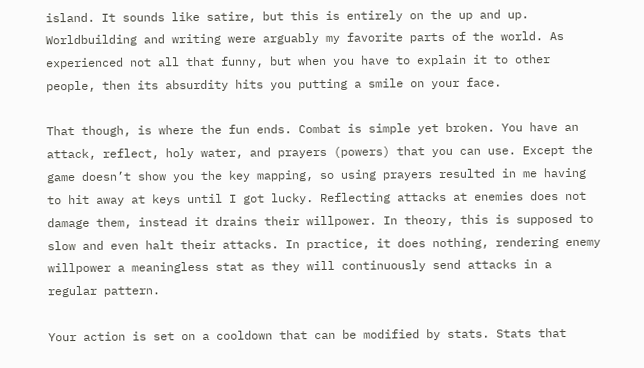island. It sounds like satire, but this is entirely on the up and up. Worldbuilding and writing were arguably my favorite parts of the world. As experienced not all that funny, but when you have to explain it to other people, then its absurdity hits you putting a smile on your face.

That though, is where the fun ends. Combat is simple yet broken. You have an attack, reflect, holy water, and prayers (powers) that you can use. Except the game doesn’t show you the key mapping, so using prayers resulted in me having to hit away at keys until I got lucky. Reflecting attacks at enemies does not damage them, instead it drains their willpower. In theory, this is supposed to slow and even halt their attacks. In practice, it does nothing, rendering enemy willpower a meaningless stat as they will continuously send attacks in a regular pattern.

Your action is set on a cooldown that can be modified by stats. Stats that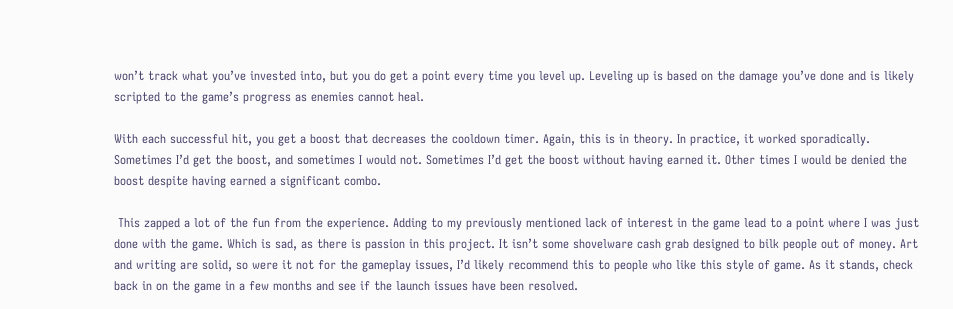won’t track what you’ve invested into, but you do get a point every time you level up. Leveling up is based on the damage you’ve done and is likely scripted to the game’s progress as enemies cannot heal.

With each successful hit, you get a boost that decreases the cooldown timer. Again, this is in theory. In practice, it worked sporadically. Sometimes I’d get the boost, and sometimes I would not. Sometimes I’d get the boost without having earned it. Other times I would be denied the boost despite having earned a significant combo.

 This zapped a lot of the fun from the experience. Adding to my previously mentioned lack of interest in the game lead to a point where I was just done with the game. Which is sad, as there is passion in this project. It isn’t some shovelware cash grab designed to bilk people out of money. Art and writing are solid, so were it not for the gameplay issues, I’d likely recommend this to people who like this style of game. As it stands, check back in on the game in a few months and see if the launch issues have been resolved.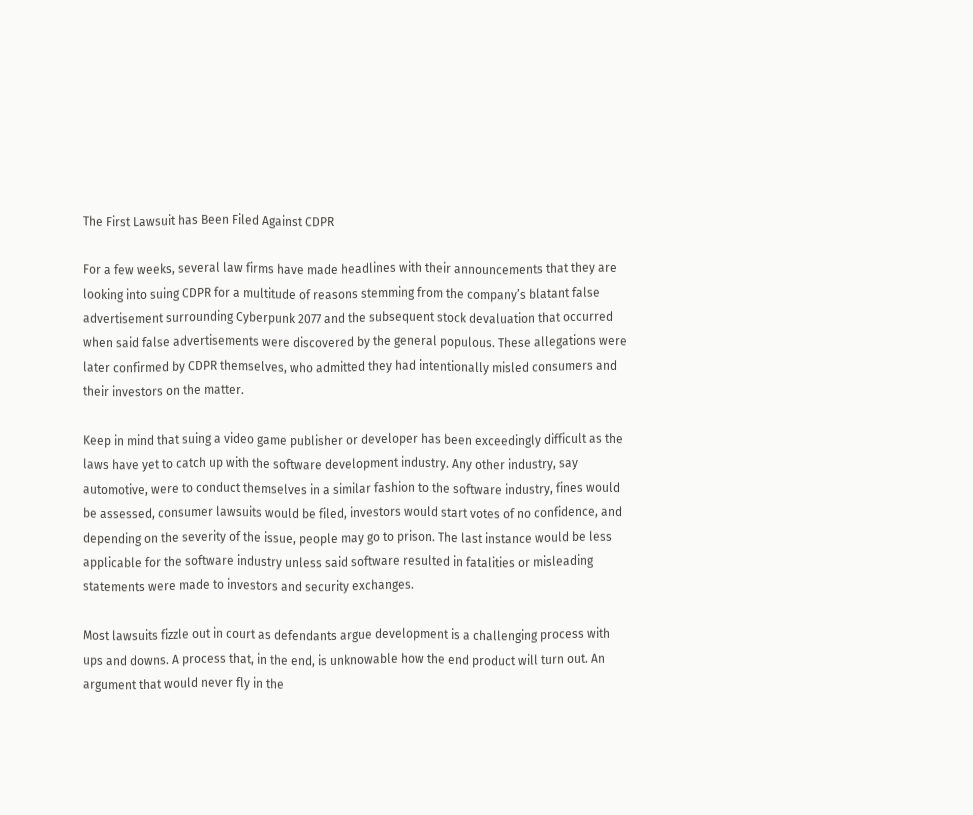The First Lawsuit has Been Filed Against CDPR

For a few weeks, several law firms have made headlines with their announcements that they are looking into suing CDPR for a multitude of reasons stemming from the company’s blatant false advertisement surrounding Cyberpunk 2077 and the subsequent stock devaluation that occurred when said false advertisements were discovered by the general populous. These allegations were later confirmed by CDPR themselves, who admitted they had intentionally misled consumers and their investors on the matter.

Keep in mind that suing a video game publisher or developer has been exceedingly difficult as the laws have yet to catch up with the software development industry. Any other industry, say automotive, were to conduct themselves in a similar fashion to the software industry, fines would be assessed, consumer lawsuits would be filed, investors would start votes of no confidence, and depending on the severity of the issue, people may go to prison. The last instance would be less applicable for the software industry unless said software resulted in fatalities or misleading statements were made to investors and security exchanges.

Most lawsuits fizzle out in court as defendants argue development is a challenging process with ups and downs. A process that, in the end, is unknowable how the end product will turn out. An argument that would never fly in the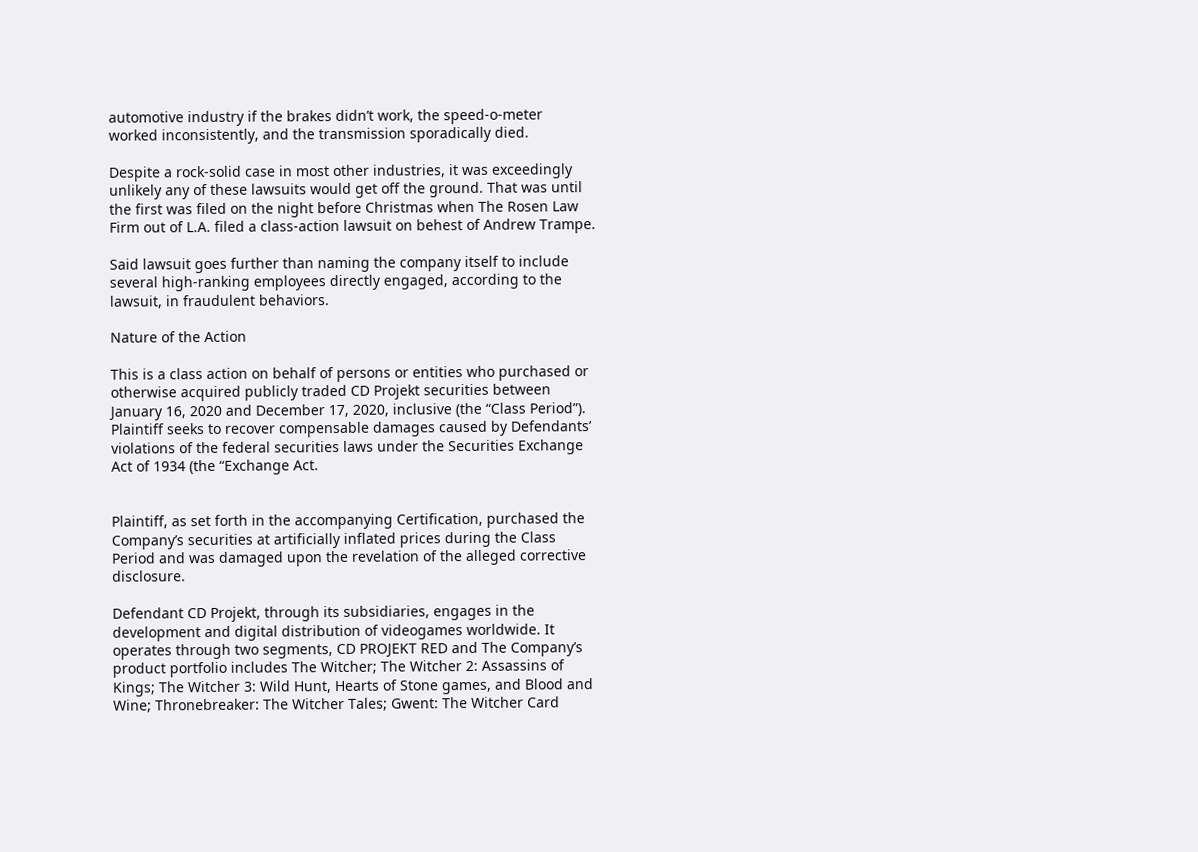automotive industry if the brakes didn’t work, the speed-o-meter worked inconsistently, and the transmission sporadically died.

Despite a rock-solid case in most other industries, it was exceedingly unlikely any of these lawsuits would get off the ground. That was until the first was filed on the night before Christmas when The Rosen Law Firm out of L.A. filed a class-action lawsuit on behest of Andrew Trampe.

Said lawsuit goes further than naming the company itself to include several high-ranking employees directly engaged, according to the lawsuit, in fraudulent behaviors.

Nature of the Action

This is a class action on behalf of persons or entities who purchased or otherwise acquired publicly traded CD Projekt securities between January 16, 2020 and December 17, 2020, inclusive (the “Class Period”). Plaintiff seeks to recover compensable damages caused by Defendants’ violations of the federal securities laws under the Securities Exchange Act of 1934 (the “Exchange Act.


Plaintiff, as set forth in the accompanying Certification, purchased the Company’s securities at artificially inflated prices during the Class Period and was damaged upon the revelation of the alleged corrective disclosure.

Defendant CD Projekt, through its subsidiaries, engages in the development and digital distribution of videogames worldwide. It operates through two segments, CD PROJEKT RED and The Company’s product portfolio includes The Witcher; The Witcher 2: Assassins of Kings; The Witcher 3: Wild Hunt, Hearts of Stone games, and Blood and Wine; Thronebreaker: The Witcher Tales; Gwent: The Witcher Card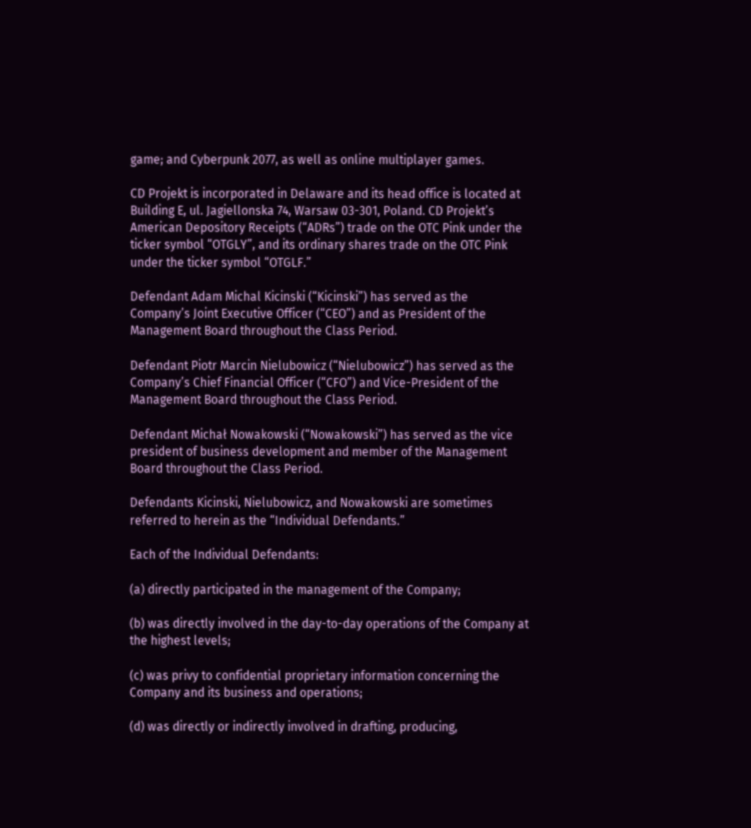game; and Cyberpunk 2077, as well as online multiplayer games.

CD Projekt is incorporated in Delaware and its head office is located at Building E, ul. Jagiellonska 74, Warsaw 03-301, Poland. CD Projekt’s American Depository Receipts (“ADRs”) trade on the OTC Pink under the ticker symbol “OTGLY”, and its ordinary shares trade on the OTC Pink under the ticker symbol “OTGLF.”

Defendant Adam Michal Kicinski (“Kicinski”) has served as the Company’s Joint Executive Officer (“CEO”) and as President of the Management Board throughout the Class Period.

Defendant Piotr Marcin Nielubowicz (“Nielubowicz”) has served as the Company’s Chief Financial Officer (“CFO”) and Vice-President of the Management Board throughout the Class Period.

Defendant Michał Nowakowski (“Nowakowski”) has served as the vice president of business development and member of the Management Board throughout the Class Period.

Defendants Kicinski, Nielubowicz, and Nowakowski are sometimes referred to herein as the “Individual Defendants.”

Each of the Individual Defendants:

(a) directly participated in the management of the Company;

(b) was directly involved in the day-to-day operations of the Company at the highest levels;

(c) was privy to confidential proprietary information concerning the Company and its business and operations;

(d) was directly or indirectly involved in drafting, producing,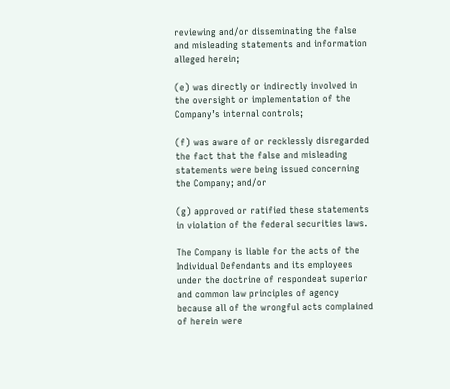reviewing and/or disseminating the false and misleading statements and information alleged herein;

(e) was directly or indirectly involved in the oversight or implementation of the Company’s internal controls;

(f) was aware of or recklessly disregarded the fact that the false and misleading statements were being issued concerning the Company; and/or

(g) approved or ratified these statements in violation of the federal securities laws.

The Company is liable for the acts of the Individual Defendants and its employees under the doctrine of respondeat superior and common law principles of agency because all of the wrongful acts complained of herein were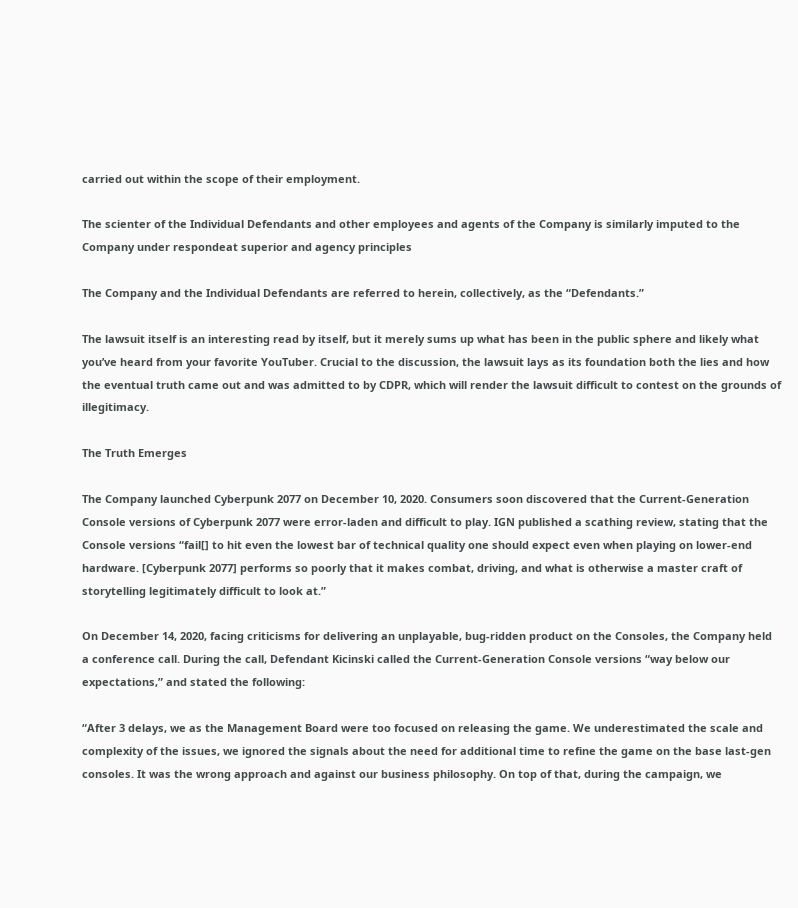carried out within the scope of their employment.

The scienter of the Individual Defendants and other employees and agents of the Company is similarly imputed to the Company under respondeat superior and agency principles

The Company and the Individual Defendants are referred to herein, collectively, as the “Defendants.”

The lawsuit itself is an interesting read by itself, but it merely sums up what has been in the public sphere and likely what you’ve heard from your favorite YouTuber. Crucial to the discussion, the lawsuit lays as its foundation both the lies and how the eventual truth came out and was admitted to by CDPR, which will render the lawsuit difficult to contest on the grounds of illegitimacy.

The Truth Emerges

The Company launched Cyberpunk 2077 on December 10, 2020. Consumers soon discovered that the Current-Generation Console versions of Cyberpunk 2077 were error-laden and difficult to play. IGN published a scathing review, stating that the Console versions “fail[] to hit even the lowest bar of technical quality one should expect even when playing on lower-end hardware. [Cyberpunk 2077] performs so poorly that it makes combat, driving, and what is otherwise a master craft of storytelling legitimately difficult to look at.”

On December 14, 2020, facing criticisms for delivering an unplayable, bug-ridden product on the Consoles, the Company held a conference call. During the call, Defendant Kicinski called the Current-Generation Console versions “way below our expectations,” and stated the following:

“After 3 delays, we as the Management Board were too focused on releasing the game. We underestimated the scale and complexity of the issues, we ignored the signals about the need for additional time to refine the game on the base last-gen consoles. It was the wrong approach and against our business philosophy. On top of that, during the campaign, we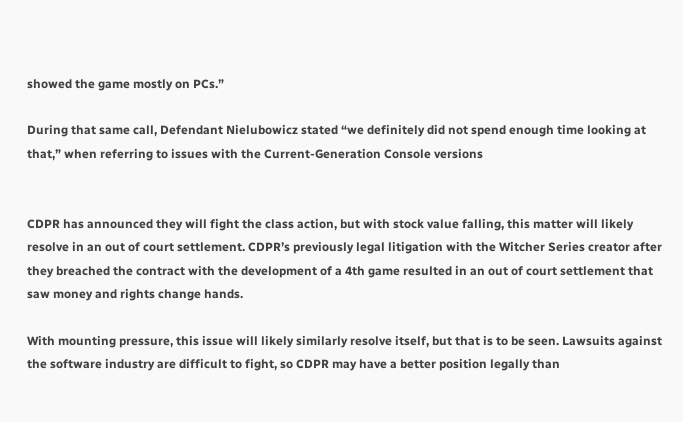showed the game mostly on PCs.”

During that same call, Defendant Nielubowicz stated “we definitely did not spend enough time looking at that,” when referring to issues with the Current-Generation Console versions


CDPR has announced they will fight the class action, but with stock value falling, this matter will likely resolve in an out of court settlement. CDPR’s previously legal litigation with the Witcher Series creator after they breached the contract with the development of a 4th game resulted in an out of court settlement that saw money and rights change hands.

With mounting pressure, this issue will likely similarly resolve itself, but that is to be seen. Lawsuits against the software industry are difficult to fight, so CDPR may have a better position legally than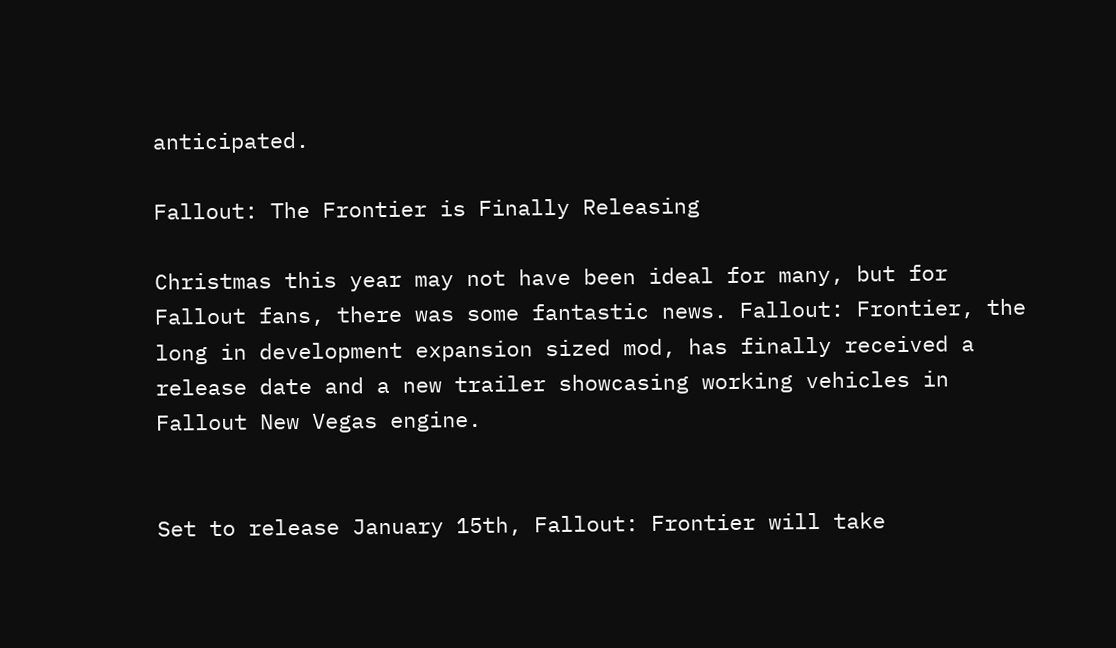anticipated.

Fallout: The Frontier is Finally Releasing

Christmas this year may not have been ideal for many, but for Fallout fans, there was some fantastic news. Fallout: Frontier, the long in development expansion sized mod, has finally received a release date and a new trailer showcasing working vehicles in Fallout New Vegas engine.


Set to release January 15th, Fallout: Frontier will take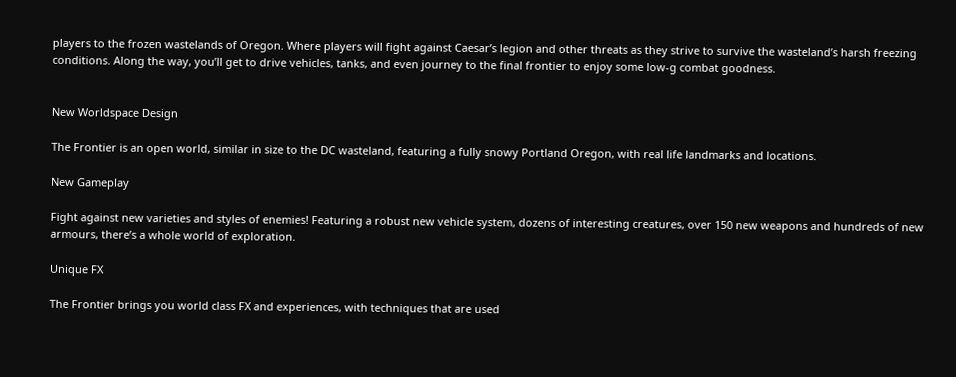players to the frozen wastelands of Oregon. Where players will fight against Caesar’s legion and other threats as they strive to survive the wasteland’s harsh freezing conditions. Along the way, you’ll get to drive vehicles, tanks, and even journey to the final frontier to enjoy some low-g combat goodness.


New Worldspace Design

The Frontier is an open world, similar in size to the DC wasteland, featuring a fully snowy Portland Oregon, with real life landmarks and locations.

New Gameplay

Fight against new varieties and styles of enemies! Featuring a robust new vehicle system, dozens of interesting creatures, over 150 new weapons and hundreds of new armours, there’s a whole world of exploration.

Unique FX

The Frontier brings you world class FX and experiences, with techniques that are used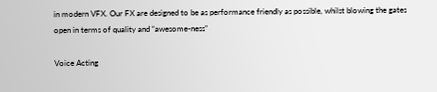in modern VFX. Our FX are designed to be as performance friendly as possible, whilst blowing the gates open in terms of quality and “awesome-ness”

Voice Acting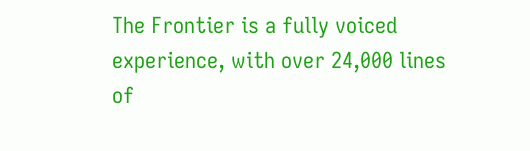The Frontier is a fully voiced experience, with over 24,000 lines of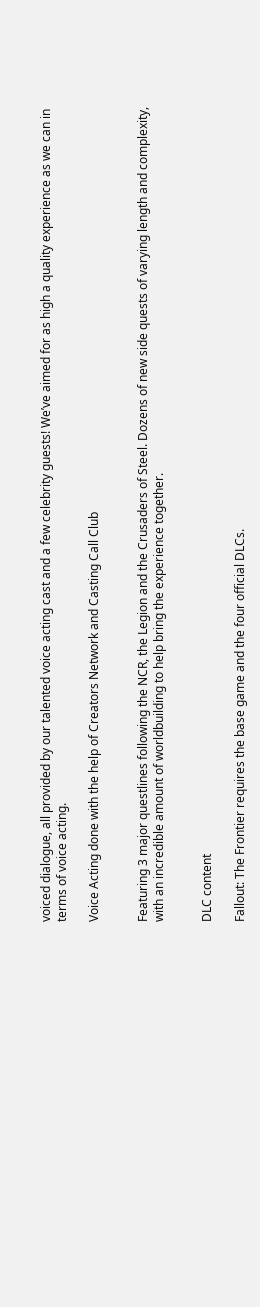voiced dialogue, all provided by our talented voice acting cast and a few celebrity guests! We’ve aimed for as high a quality experience as we can in terms of voice acting.

Voice Acting done with the help of Creators Network and Casting Call Club


Featuring 3 major questlines following the NCR, the Legion and the Crusaders of Steel. Dozens of new side quests of varying length and complexity, with an incredible amount of worldbuilding to help bring the experience together.


DLC content

Fallout: The Frontier requires the base game and the four official DLCs.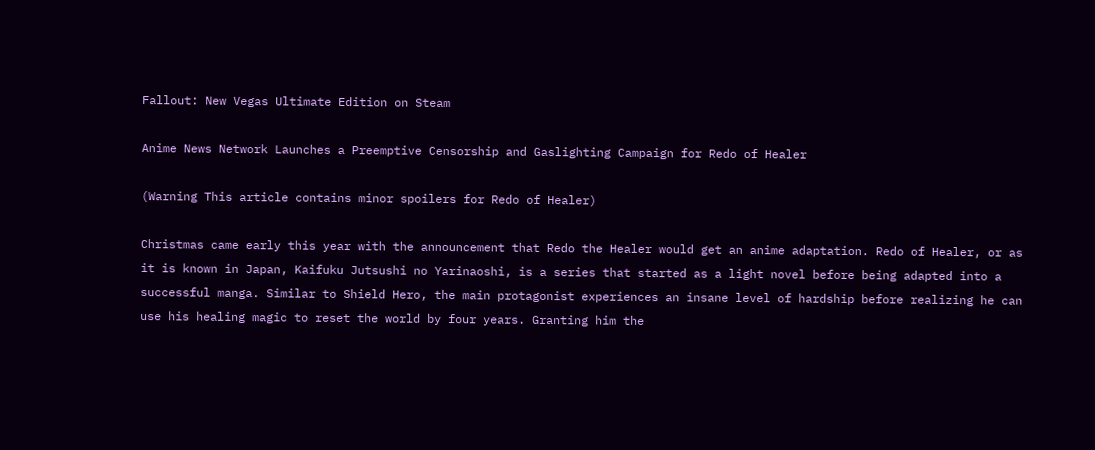Fallout: New Vegas Ultimate Edition on Steam

Anime News Network Launches a Preemptive Censorship and Gaslighting Campaign for Redo of Healer

(Warning This article contains minor spoilers for Redo of Healer)

Christmas came early this year with the announcement that Redo the Healer would get an anime adaptation. Redo of Healer, or as it is known in Japan, Kaifuku Jutsushi no Yarinaoshi, is a series that started as a light novel before being adapted into a successful manga. Similar to Shield Hero, the main protagonist experiences an insane level of hardship before realizing he can use his healing magic to reset the world by four years. Granting him the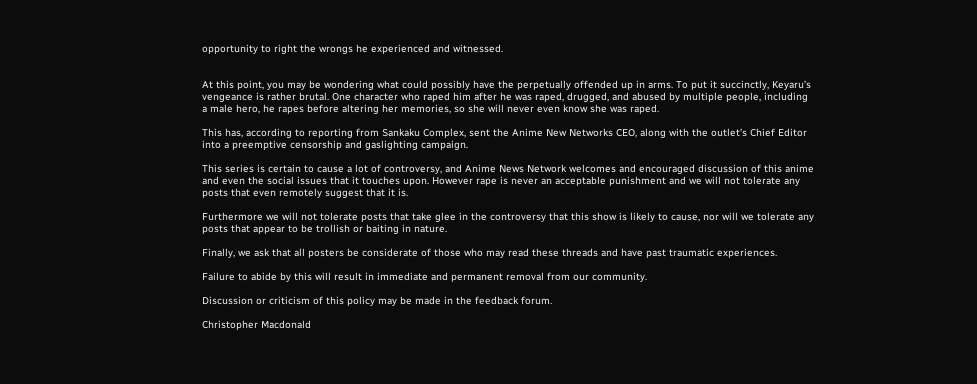opportunity to right the wrongs he experienced and witnessed.


At this point, you may be wondering what could possibly have the perpetually offended up in arms. To put it succinctly, Keyaru’s vengeance is rather brutal. One character who raped him after he was raped, drugged, and abused by multiple people, including a male hero, he rapes before altering her memories, so she will never even know she was raped.

This has, according to reporting from Sankaku Complex, sent the Anime New Networks CEO, along with the outlet’s Chief Editor into a preemptive censorship and gaslighting campaign.

This series is certain to cause a lot of controversy, and Anime News Network welcomes and encouraged discussion of this anime and even the social issues that it touches upon. However rape is never an acceptable punishment and we will not tolerate any posts that even remotely suggest that it is.

Furthermore we will not tolerate posts that take glee in the controversy that this show is likely to cause, nor will we tolerate any posts that appear to be trollish or baiting in nature.

Finally, we ask that all posters be considerate of those who may read these threads and have past traumatic experiences.

Failure to abide by this will result in immediate and permanent removal from our community.

Discussion or criticism of this policy may be made in the feedback forum.

Christopher Macdonald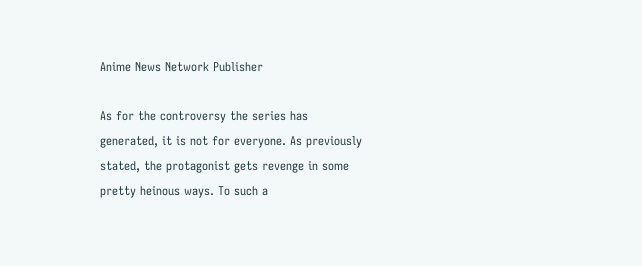Anime News Network Publisher

As for the controversy the series has generated, it is not for everyone. As previously stated, the protagonist gets revenge in some pretty heinous ways. To such a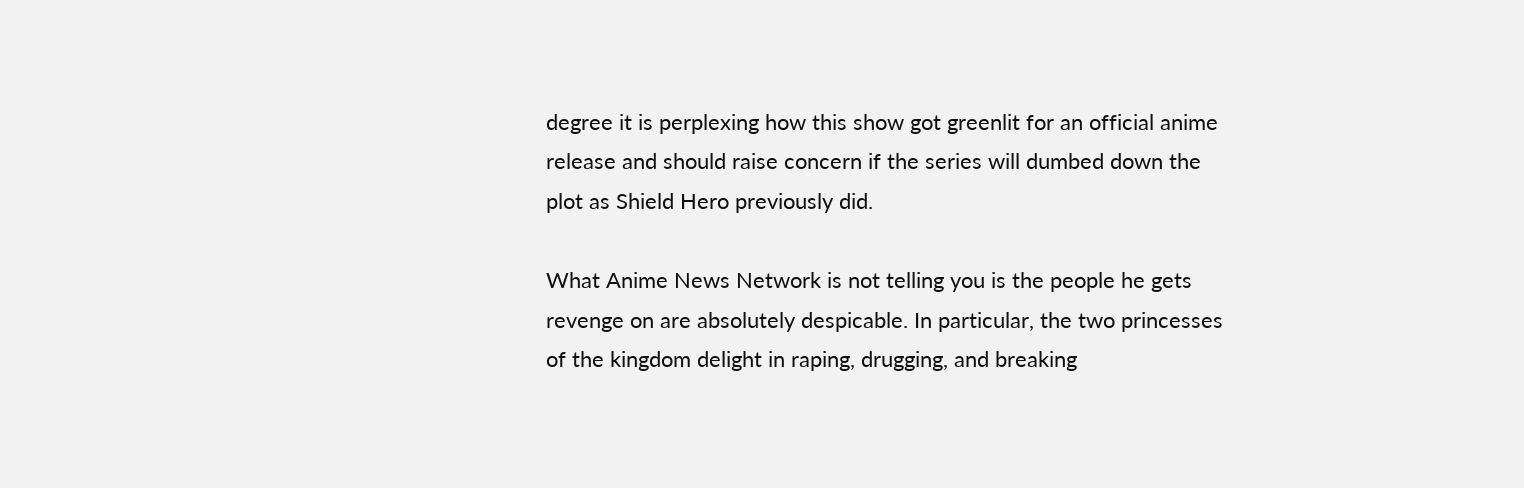degree it is perplexing how this show got greenlit for an official anime release and should raise concern if the series will dumbed down the plot as Shield Hero previously did.

What Anime News Network is not telling you is the people he gets revenge on are absolutely despicable. In particular, the two princesses of the kingdom delight in raping, drugging, and breaking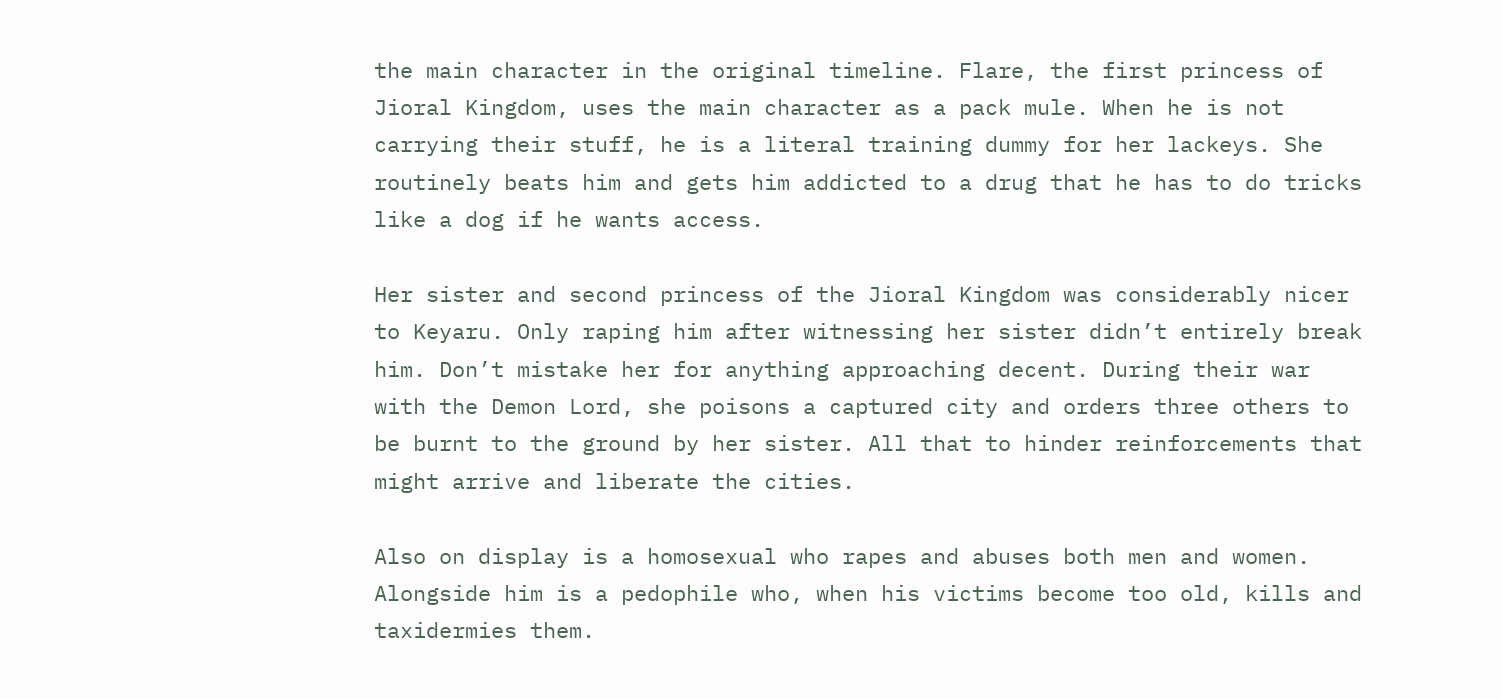the main character in the original timeline. Flare, the first princess of Jioral Kingdom, uses the main character as a pack mule. When he is not carrying their stuff, he is a literal training dummy for her lackeys. She routinely beats him and gets him addicted to a drug that he has to do tricks like a dog if he wants access.

Her sister and second princess of the Jioral Kingdom was considerably nicer to Keyaru. Only raping him after witnessing her sister didn’t entirely break him. Don’t mistake her for anything approaching decent. During their war with the Demon Lord, she poisons a captured city and orders three others to be burnt to the ground by her sister. All that to hinder reinforcements that might arrive and liberate the cities.

Also on display is a homosexual who rapes and abuses both men and women. Alongside him is a pedophile who, when his victims become too old, kills and taxidermies them.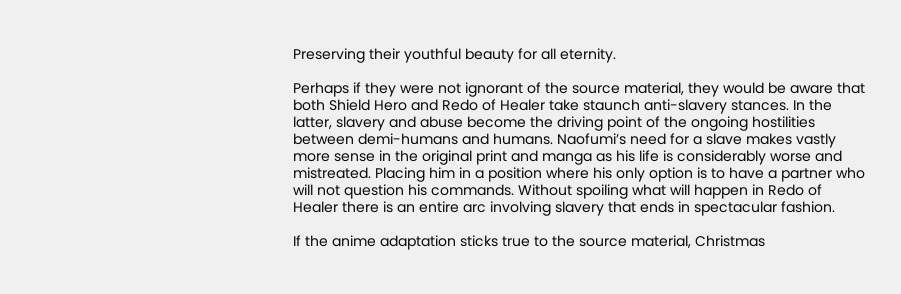Preserving their youthful beauty for all eternity.

Perhaps if they were not ignorant of the source material, they would be aware that both Shield Hero and Redo of Healer take staunch anti-slavery stances. In the latter, slavery and abuse become the driving point of the ongoing hostilities between demi-humans and humans. Naofumi’s need for a slave makes vastly more sense in the original print and manga as his life is considerably worse and mistreated. Placing him in a position where his only option is to have a partner who will not question his commands. Without spoiling what will happen in Redo of Healer there is an entire arc involving slavery that ends in spectacular fashion.

If the anime adaptation sticks true to the source material, Christmas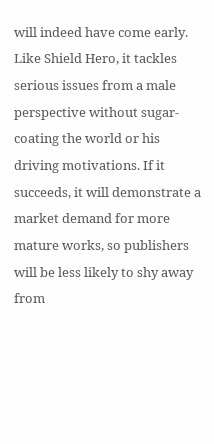will indeed have come early. Like Shield Hero, it tackles serious issues from a male perspective without sugar-coating the world or his driving motivations. If it succeeds, it will demonstrate a market demand for more mature works, so publishers will be less likely to shy away from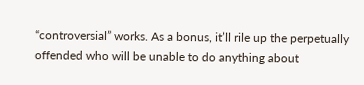“controversial” works. As a bonus, it’ll rile up the perpetually offended who will be unable to do anything about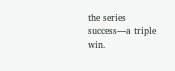the series success—a triple win.